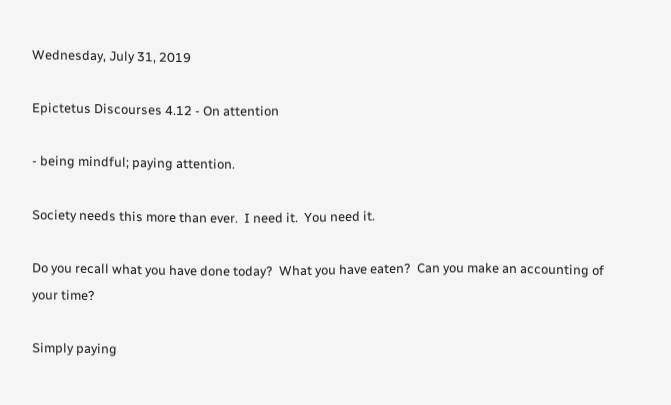Wednesday, July 31, 2019

Epictetus Discourses 4.12 - On attention

- being mindful; paying attention.

Society needs this more than ever.  I need it.  You need it.

Do you recall what you have done today?  What you have eaten?  Can you make an accounting of your time?

Simply paying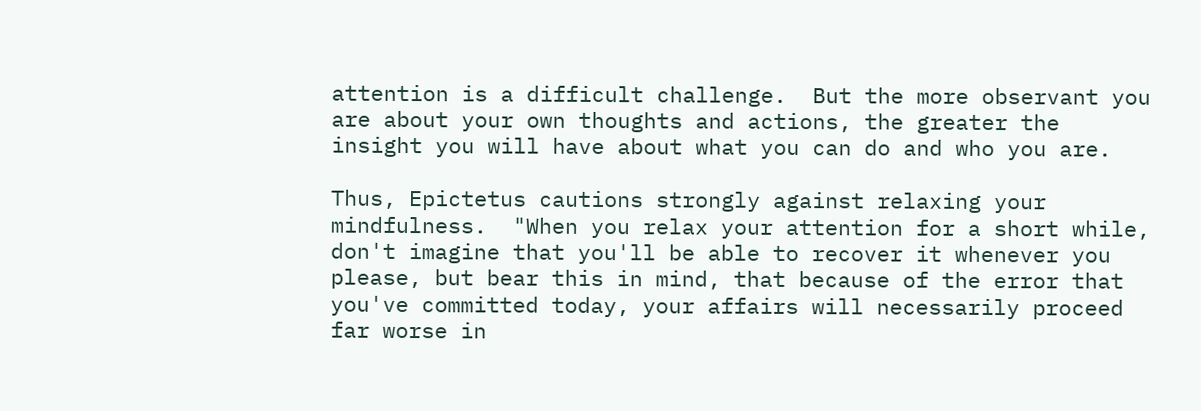attention is a difficult challenge.  But the more observant you are about your own thoughts and actions, the greater the insight you will have about what you can do and who you are.

Thus, Epictetus cautions strongly against relaxing your mindfulness.  "When you relax your attention for a short while, don't imagine that you'll be able to recover it whenever you please, but bear this in mind, that because of the error that you've committed today, your affairs will necessarily proceed far worse in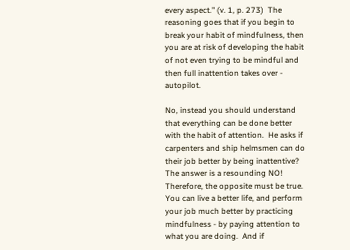every aspect." (v. 1, p. 273)  The reasoning goes that if you begin to break your habit of mindfulness, then you are at risk of developing the habit of not even trying to be mindful and then full inattention takes over - autopilot.

No, instead you should understand that everything can be done better with the habit of attention.  He asks if carpenters and ship helmsmen can do their job better by being inattentive?  The answer is a resounding NO!  Therefore, the opposite must be true.  You can live a better life, and perform your job much better by practicing mindfulness - by paying attention to what you are doing.  And if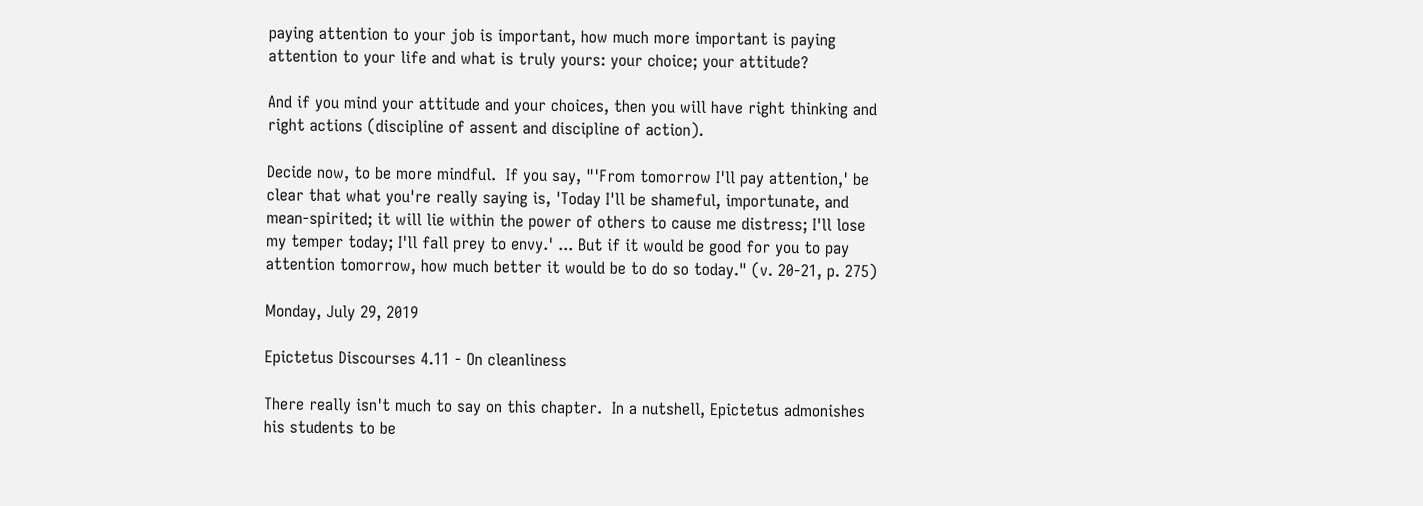paying attention to your job is important, how much more important is paying attention to your life and what is truly yours: your choice; your attitude?

And if you mind your attitude and your choices, then you will have right thinking and right actions (discipline of assent and discipline of action).

Decide now, to be more mindful.  If you say, "'From tomorrow I'll pay attention,' be clear that what you're really saying is, 'Today I'll be shameful, importunate, and mean-spirited; it will lie within the power of others to cause me distress; I'll lose my temper today; I'll fall prey to envy.' ... But if it would be good for you to pay attention tomorrow, how much better it would be to do so today." (v. 20-21, p. 275)

Monday, July 29, 2019

Epictetus Discourses 4.11 - On cleanliness

There really isn't much to say on this chapter.  In a nutshell, Epictetus admonishes his students to be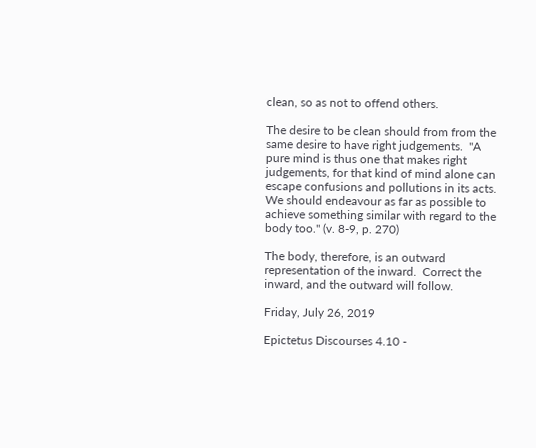clean, so as not to offend others.

The desire to be clean should from from the same desire to have right judgements.  "A pure mind is thus one that makes right judgements, for that kind of mind alone can escape confusions and pollutions in its acts.  We should endeavour as far as possible to achieve something similar with regard to the body too." (v. 8-9, p. 270)

The body, therefore, is an outward representation of the inward.  Correct the inward, and the outward will follow.

Friday, July 26, 2019

Epictetus Discourses 4.10 -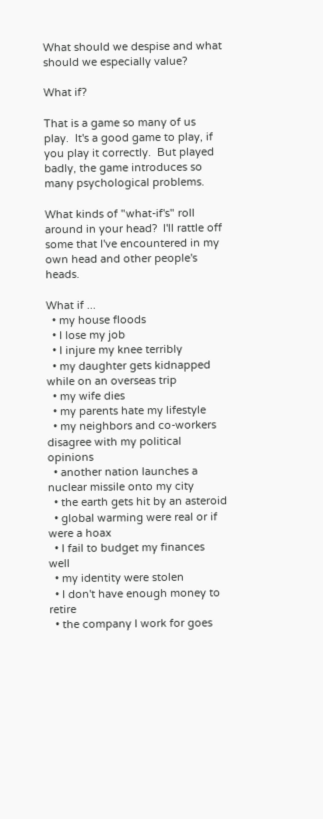What should we despise and what should we especially value?

What if?

That is a game so many of us play.  It's a good game to play, if you play it correctly.  But played badly, the game introduces so many psychological problems.

What kinds of "what-if's" roll around in your head?  I'll rattle off some that I've encountered in my own head and other people's heads.

What if ...
  • my house floods
  • I lose my job
  • I injure my knee terribly
  • my daughter gets kidnapped while on an overseas trip
  • my wife dies
  • my parents hate my lifestyle
  • my neighbors and co-workers disagree with my political opinions
  • another nation launches a nuclear missile onto my city
  • the earth gets hit by an asteroid
  • global warming were real or if were a hoax
  • I fail to budget my finances well
  • my identity were stolen
  • I don't have enough money to retire
  • the company I work for goes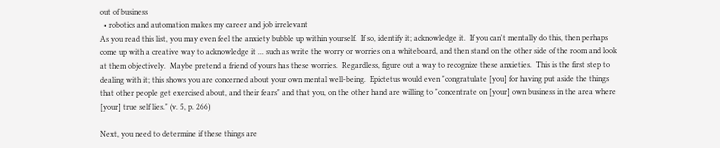out of business
  • robotics and automation makes my career and job irrelevant
As you read this list, you may even feel the anxiety bubble up within yourself.  If so, identify it; acknowledge it.  If you can't mentally do this, then perhaps come up with a creative way to acknowledge it ... such as write the worry or worries on a whiteboard, and then stand on the other side of the room and look at them objectively.  Maybe pretend a friend of yours has these worries.  Regardless, figure out a way to recognize these anxieties.  This is the first step to dealing with it; this shows you are concerned about your own mental well-being.  Epictetus would even "congratulate [you] for having put aside the things that other people get exercised about, and their fears" and that you, on the other hand are willing to "concentrate on [your] own business in the area where [your] true self lies." (v. 5, p. 266)

Next, you need to determine if these things are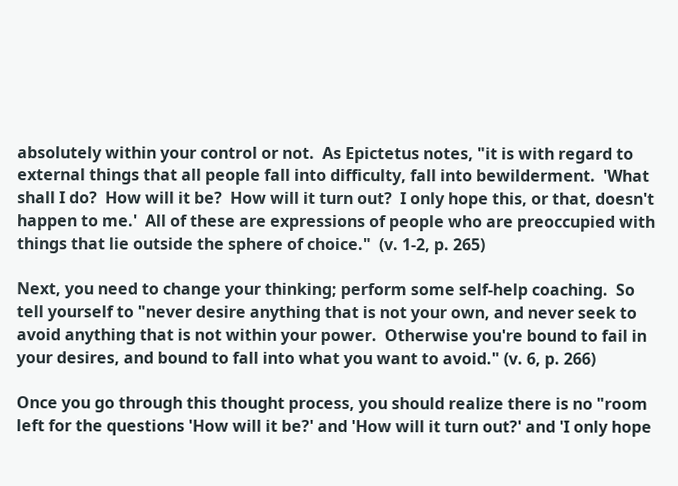absolutely within your control or not.  As Epictetus notes, "it is with regard to external things that all people fall into difficulty, fall into bewilderment.  'What shall I do?  How will it be?  How will it turn out?  I only hope this, or that, doesn't happen to me.'  All of these are expressions of people who are preoccupied with things that lie outside the sphere of choice."  (v. 1-2, p. 265)

Next, you need to change your thinking; perform some self-help coaching.  So tell yourself to "never desire anything that is not your own, and never seek to avoid anything that is not within your power.  Otherwise you're bound to fail in your desires, and bound to fall into what you want to avoid." (v. 6, p. 266)

Once you go through this thought process, you should realize there is no "room left for the questions 'How will it be?' and 'How will it turn out?' and 'I only hope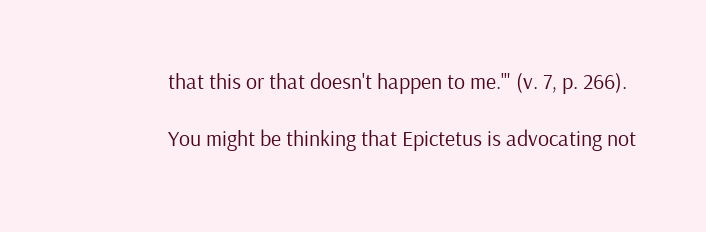that this or that doesn't happen to me.'" (v. 7, p. 266).

You might be thinking that Epictetus is advocating not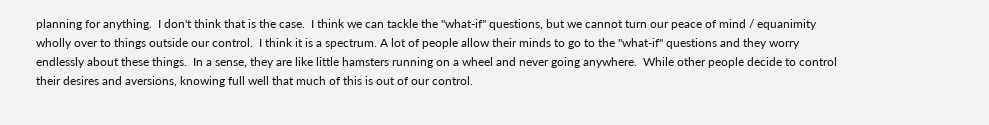planning for anything.  I don't think that is the case.  I think we can tackle the "what-if" questions, but we cannot turn our peace of mind / equanimity wholly over to things outside our control.  I think it is a spectrum. A lot of people allow their minds to go to the "what-if" questions and they worry endlessly about these things.  In a sense, they are like little hamsters running on a wheel and never going anywhere.  While other people decide to control their desires and aversions, knowing full well that much of this is out of our control.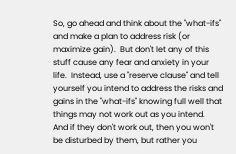So, go ahead and think about the "what-ifs" and make a plan to address risk (or maximize gain).  But don't let any of this stuff cause any fear and anxiety in your life.  Instead, use a "reserve clause" and tell yourself you intend to address the risks and gains in the "what-ifs" knowing full well that things may not work out as you intend.  And if they don't work out, then you won't be disturbed by them, but rather you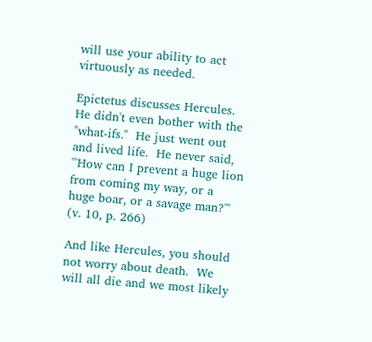will use your ability to act virtuously as needed.

Epictetus discusses Hercules.  He didn't even bother with the "what-ifs."  He just went out and lived life.  He never said, "'How can I prevent a huge lion from coming my way, or a huge boar, or a savage man?'" (v. 10, p. 266)

And like Hercules, you should not worry about death.  We will all die and we most likely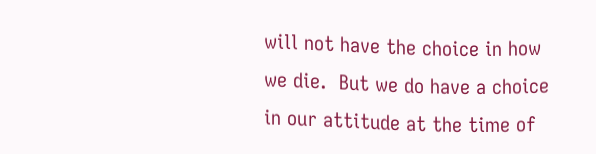will not have the choice in how we die.  But we do have a choice in our attitude at the time of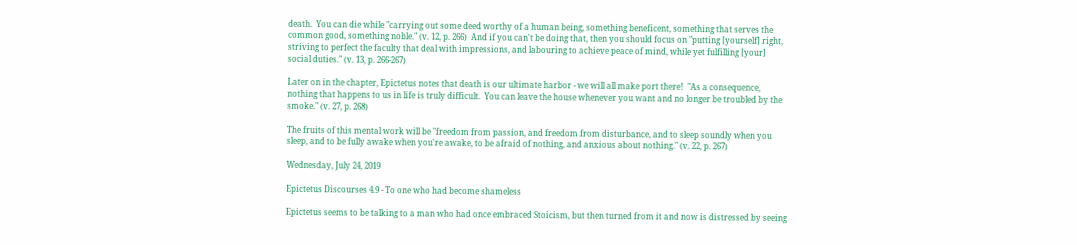death.  You can die while "carrying out some deed worthy of a human being, something beneficent, something that serves the common good, something noble." (v. 12, p. 266)  And if you can't be doing that, then you should focus on "putting [yourself] right, striving to perfect the faculty that deal with impressions, and labouring to achieve peace of mind, while yet fulfilling [your] social duties." (v. 13, p. 266-267)

Later on in the chapter, Epictetus notes that death is our ultimate harbor - we will all make port there!  "As a consequence, nothing that happens to us in life is truly difficult.  You can leave the house whenever you want and no longer be troubled by the smoke." (v. 27, p. 268)

The fruits of this mental work will be "freedom from passion, and freedom from disturbance, and to sleep soundly when you sleep, and to be fully awake when you're awake, to be afraid of nothing, and anxious about nothing." (v. 22, p. 267)

Wednesday, July 24, 2019

Epictetus Discourses 4.9 - To one who had become shameless

Epictetus seems to be talking to a man who had once embraced Stoicism, but then turned from it and now is distressed by seeing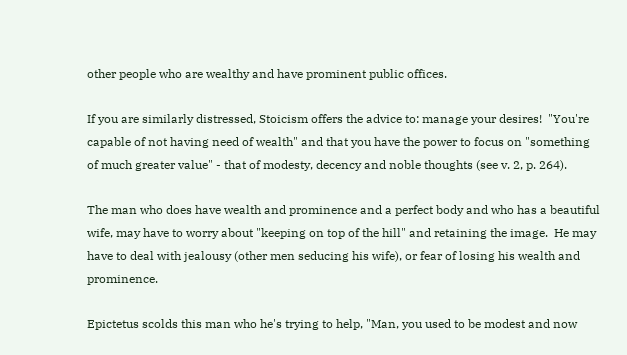other people who are wealthy and have prominent public offices.

If you are similarly distressed, Stoicism offers the advice to: manage your desires!  "You're capable of not having need of wealth" and that you have the power to focus on "something of much greater value" - that of modesty, decency and noble thoughts (see v. 2, p. 264).

The man who does have wealth and prominence and a perfect body and who has a beautiful wife, may have to worry about "keeping on top of the hill" and retaining the image.  He may have to deal with jealousy (other men seducing his wife), or fear of losing his wealth and prominence.

Epictetus scolds this man who he's trying to help, "Man, you used to be modest and now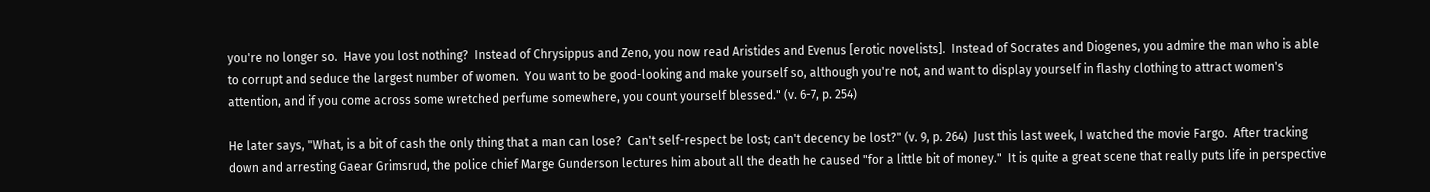you're no longer so.  Have you lost nothing?  Instead of Chrysippus and Zeno, you now read Aristides and Evenus [erotic novelists].  Instead of Socrates and Diogenes, you admire the man who is able to corrupt and seduce the largest number of women.  You want to be good-looking and make yourself so, although you're not, and want to display yourself in flashy clothing to attract women's attention, and if you come across some wretched perfume somewhere, you count yourself blessed." (v. 6-7, p. 254)

He later says, "What, is a bit of cash the only thing that a man can lose?  Can't self-respect be lost; can't decency be lost?" (v. 9, p. 264)  Just this last week, I watched the movie Fargo.  After tracking down and arresting Gaear Grimsrud, the police chief Marge Gunderson lectures him about all the death he caused "for a little bit of money."  It is quite a great scene that really puts life in perspective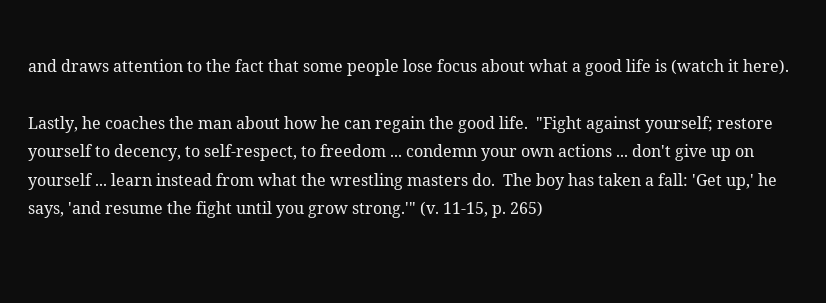and draws attention to the fact that some people lose focus about what a good life is (watch it here).

Lastly, he coaches the man about how he can regain the good life.  "Fight against yourself; restore yourself to decency, to self-respect, to freedom ... condemn your own actions ... don't give up on yourself ... learn instead from what the wrestling masters do.  The boy has taken a fall: 'Get up,' he says, 'and resume the fight until you grow strong.'" (v. 11-15, p. 265)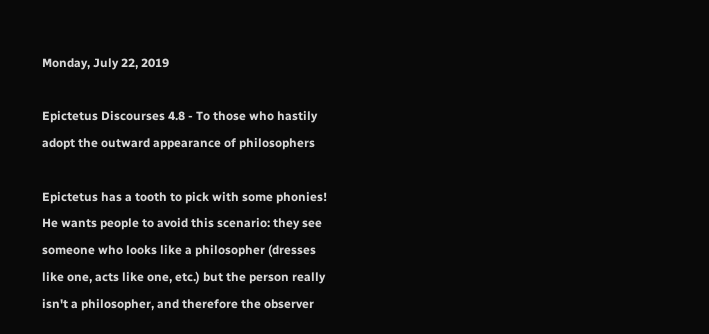Monday, July 22, 2019

Epictetus Discourses 4.8 - To those who hastily adopt the outward appearance of philosophers

Epictetus has a tooth to pick with some phonies!  He wants people to avoid this scenario: they see someone who looks like a philosopher (dresses like one, acts like one, etc.) but the person really isn't a philosopher, and therefore the observer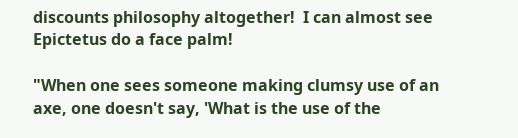discounts philosophy altogether!  I can almost see Epictetus do a face palm!

"When one sees someone making clumsy use of an axe, one doesn't say, 'What is the use of the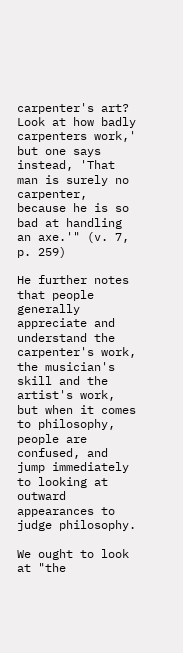carpenter's art?  Look at how badly carpenters work,' but one says instead, 'That man is surely no carpenter, because he is so bad at handling an axe.'" (v. 7, p. 259)

He further notes that people generally appreciate and understand the carpenter's work, the musician's skill and the artist's work, but when it comes to philosophy, people are confused, and jump immediately to looking at outward appearances to judge philosophy.

We ought to look at "the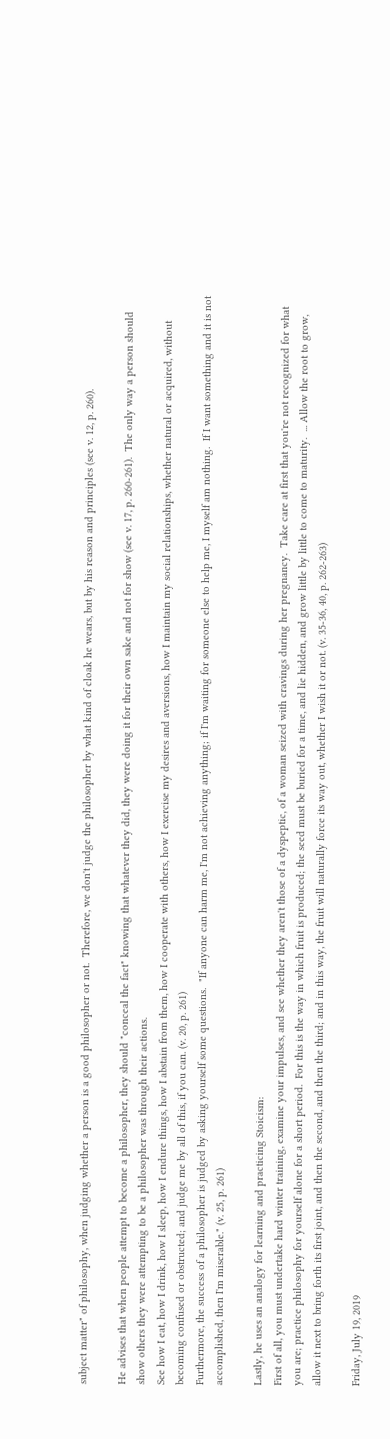subject matter" of philosophy, when judging whether a person is a good philosopher or not.  Therefore, we don't judge the philosopher by what kind of cloak he wears, but by his reason and principles (see v. 12, p. 260).

He advises that when people attempt to become a philosopher, they should "conceal the fact" knowing that whatever they did, they were doing it for their own sake and not for show (see v. 17, p. 260-261).  The only way a person should show others they were attempting to be a philosopher was through their actions.
See how I eat, how I drink, how I sleep, how I endure things, how I abstain from them, how I cooperate with others, how I exercise my desires and aversions, how I maintain my social relationships, whether natural or acquired, without becoming confused or obstructed; and judge me by all of this, if you can. (v. 20, p. 261)
Furthermore, the success of a philosopher is judged by asking yourself some questions.  "If anyone can harm me, I'm not achieving anything; if I'm waiting for someone else to help me, I myself am nothing.  If I want something and it is not accomplished, then I'm miserable." (v. 25, p. 261)

Lastly, he uses an analogy for learning and practicing Stoicism:
First of all, you must undertake hard winter training, examine your impulses, and see whether they aren't those of a dyspeptic, of a woman seized with cravings during her pregnancy.  Take care at first that you're not recognized for what you are; practice philosophy for yourself alone for a short period.  For this is the way in which fruit is produced; the seed must be buried for a time, and lie hidden, and grow little by little to come to maturity.  ... Allow the root to grow, allow it next to bring forth its first joint, and then the second, and then the third; and in this way, the fruit will naturally force its way out, whether I wish it or not. (v. 35-36, 40, p. 262-263)

Friday, July 19, 2019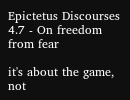Epictetus Discourses 4.7 - On freedom from fear

it's about the game, not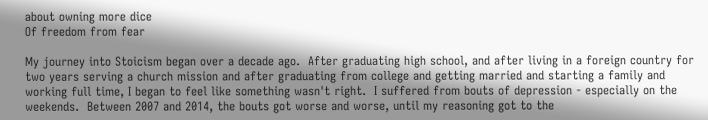about owning more dice
Of freedom from fear

My journey into Stoicism began over a decade ago.  After graduating high school, and after living in a foreign country for two years serving a church mission and after graduating from college and getting married and starting a family and working full time, I began to feel like something wasn't right.  I suffered from bouts of depression - especially on the weekends.  Between 2007 and 2014, the bouts got worse and worse, until my reasoning got to the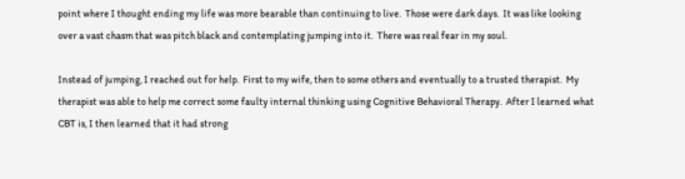point where I thought ending my life was more bearable than continuing to live.  Those were dark days.  It was like looking over a vast chasm that was pitch black and contemplating jumping into it.  There was real fear in my soul.

Instead of jumping, I reached out for help.  First to my wife, then to some others and eventually to a trusted therapist.  My therapist was able to help me correct some faulty internal thinking using Cognitive Behavioral Therapy.  After I learned what CBT is, I then learned that it had strong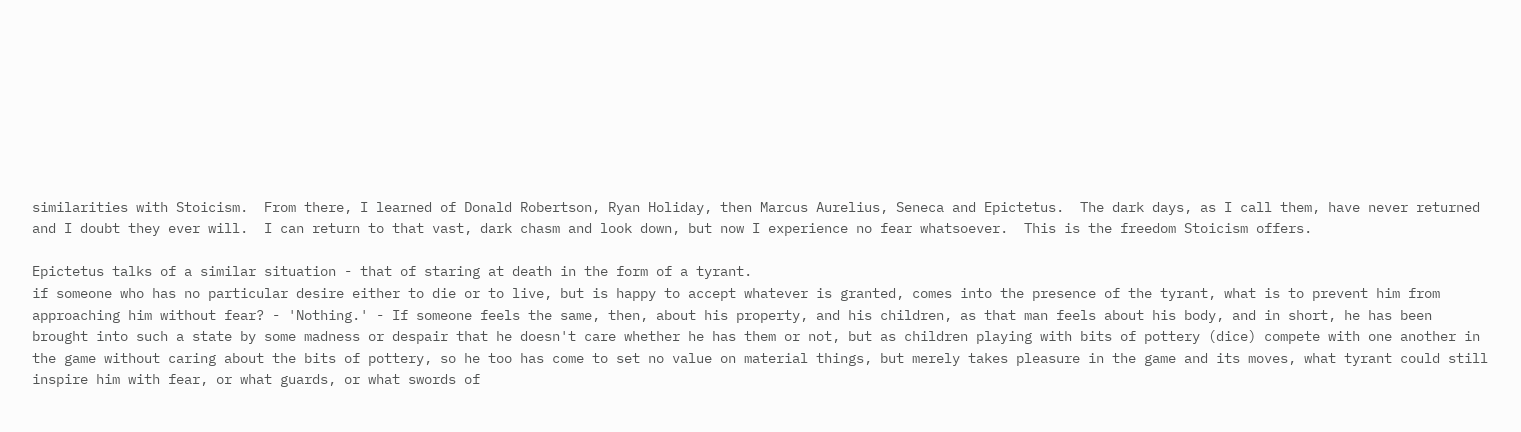similarities with Stoicism.  From there, I learned of Donald Robertson, Ryan Holiday, then Marcus Aurelius, Seneca and Epictetus.  The dark days, as I call them, have never returned and I doubt they ever will.  I can return to that vast, dark chasm and look down, but now I experience no fear whatsoever.  This is the freedom Stoicism offers.

Epictetus talks of a similar situation - that of staring at death in the form of a tyrant.
if someone who has no particular desire either to die or to live, but is happy to accept whatever is granted, comes into the presence of the tyrant, what is to prevent him from approaching him without fear? - 'Nothing.' - If someone feels the same, then, about his property, and his children, as that man feels about his body, and in short, he has been brought into such a state by some madness or despair that he doesn't care whether he has them or not, but as children playing with bits of pottery (dice) compete with one another in the game without caring about the bits of pottery, so he too has come to set no value on material things, but merely takes pleasure in the game and its moves, what tyrant could still inspire him with fear, or what guards, or what swords of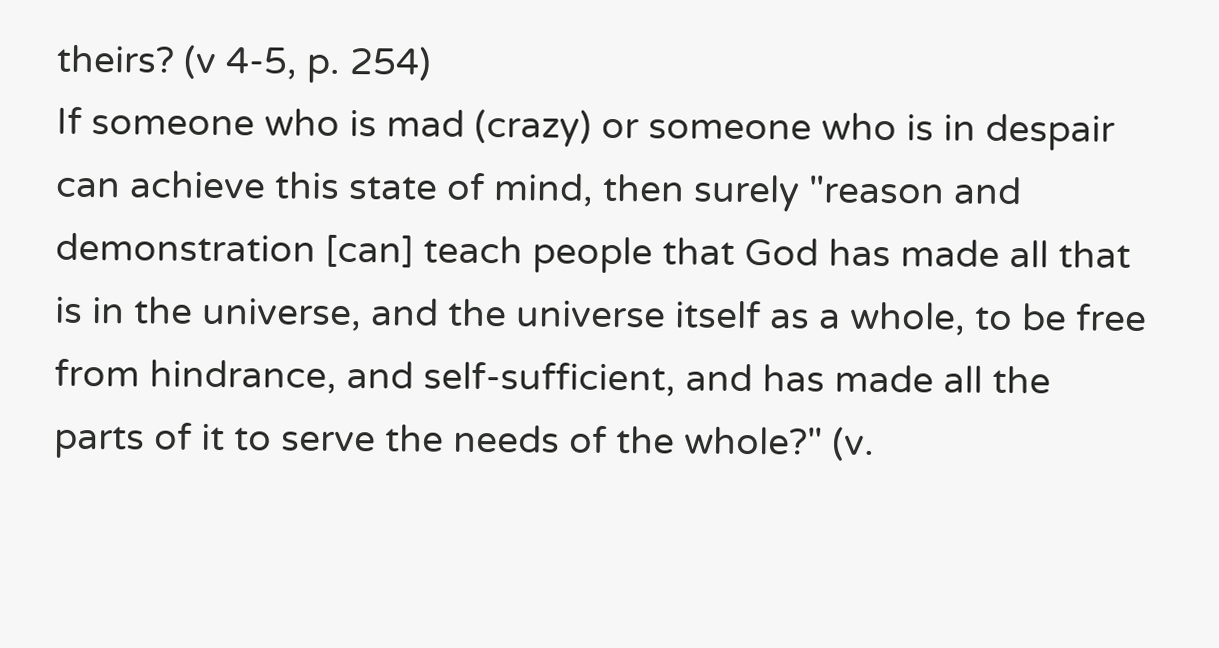theirs? (v 4-5, p. 254)
If someone who is mad (crazy) or someone who is in despair can achieve this state of mind, then surely "reason and demonstration [can] teach people that God has made all that is in the universe, and the universe itself as a whole, to be free from hindrance, and self-sufficient, and has made all the parts of it to serve the needs of the whole?" (v.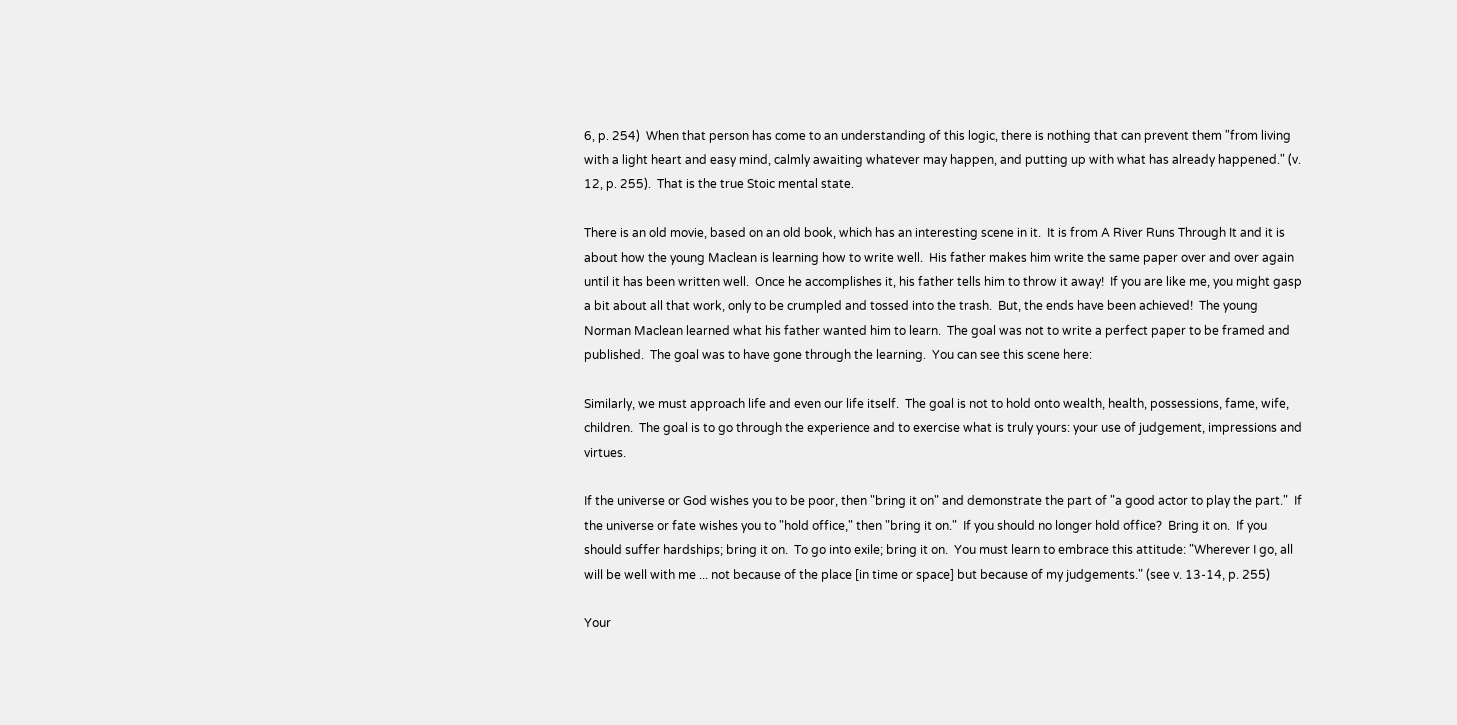6, p. 254)  When that person has come to an understanding of this logic, there is nothing that can prevent them "from living with a light heart and easy mind, calmly awaiting whatever may happen, and putting up with what has already happened." (v. 12, p. 255).  That is the true Stoic mental state.

There is an old movie, based on an old book, which has an interesting scene in it.  It is from A River Runs Through It and it is about how the young Maclean is learning how to write well.  His father makes him write the same paper over and over again until it has been written well.  Once he accomplishes it, his father tells him to throw it away!  If you are like me, you might gasp a bit about all that work, only to be crumpled and tossed into the trash.  But, the ends have been achieved!  The young Norman Maclean learned what his father wanted him to learn.  The goal was not to write a perfect paper to be framed and published.  The goal was to have gone through the learning.  You can see this scene here:

Similarly, we must approach life and even our life itself.  The goal is not to hold onto wealth, health, possessions, fame, wife, children.  The goal is to go through the experience and to exercise what is truly yours: your use of judgement, impressions and virtues.

If the universe or God wishes you to be poor, then "bring it on" and demonstrate the part of "a good actor to play the part."  If the universe or fate wishes you to "hold office," then "bring it on."  If you should no longer hold office?  Bring it on.  If you should suffer hardships; bring it on.  To go into exile; bring it on.  You must learn to embrace this attitude: "Wherever I go, all will be well with me ... not because of the place [in time or space] but because of my judgements." (see v. 13-14, p. 255)

Your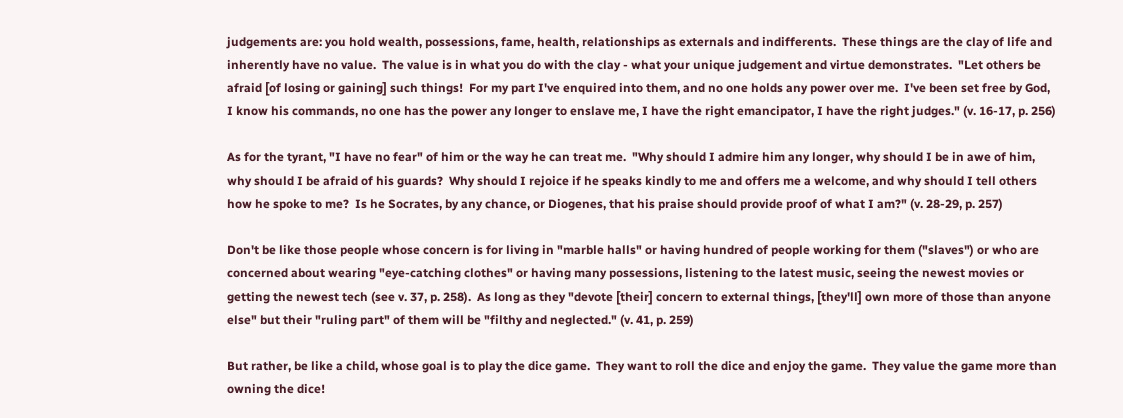judgements are: you hold wealth, possessions, fame, health, relationships as externals and indifferents.  These things are the clay of life and inherently have no value.  The value is in what you do with the clay - what your unique judgement and virtue demonstrates.  "Let others be afraid [of losing or gaining] such things!  For my part I've enquired into them, and no one holds any power over me.  I've been set free by God, I know his commands, no one has the power any longer to enslave me, I have the right emancipator, I have the right judges." (v. 16-17, p. 256)

As for the tyrant, "I have no fear" of him or the way he can treat me.  "Why should I admire him any longer, why should I be in awe of him, why should I be afraid of his guards?  Why should I rejoice if he speaks kindly to me and offers me a welcome, and why should I tell others how he spoke to me?  Is he Socrates, by any chance, or Diogenes, that his praise should provide proof of what I am?" (v. 28-29, p. 257)

Don't be like those people whose concern is for living in "marble halls" or having hundred of people working for them ("slaves") or who are concerned about wearing "eye-catching clothes" or having many possessions, listening to the latest music, seeing the newest movies or getting the newest tech (see v. 37, p. 258).  As long as they "devote [their] concern to external things, [they'll] own more of those than anyone else" but their "ruling part" of them will be "filthy and neglected." (v. 41, p. 259)

But rather, be like a child, whose goal is to play the dice game.  They want to roll the dice and enjoy the game.  They value the game more than owning the dice!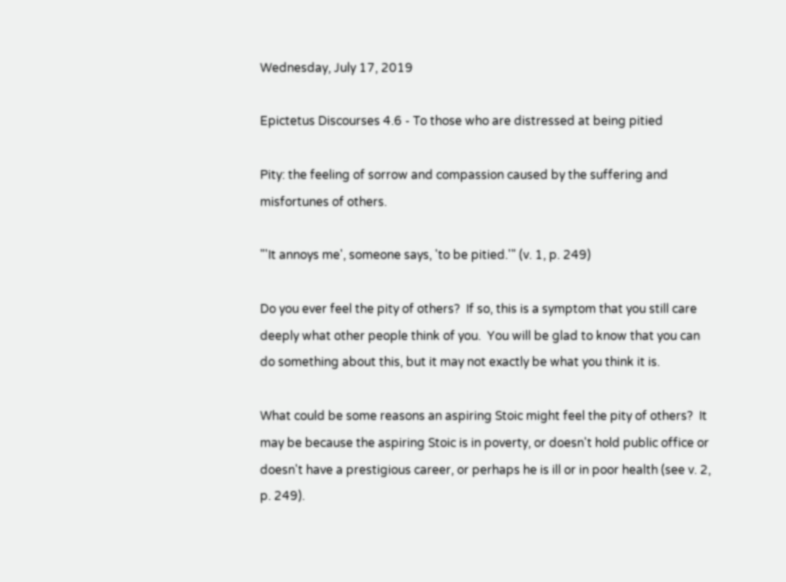Wednesday, July 17, 2019

Epictetus Discourses 4.6 - To those who are distressed at being pitied

Pity: the feeling of sorrow and compassion caused by the suffering and misfortunes of others.

"'It annoys me', someone says, 'to be pitied.'" (v. 1, p. 249)

Do you ever feel the pity of others?  If so, this is a symptom that you still care deeply what other people think of you.  You will be glad to know that you can do something about this, but it may not exactly be what you think it is.

What could be some reasons an aspiring Stoic might feel the pity of others?  It may be because the aspiring Stoic is in poverty, or doesn't hold public office or doesn't have a prestigious career, or perhaps he is ill or in poor health (see v. 2, p. 249).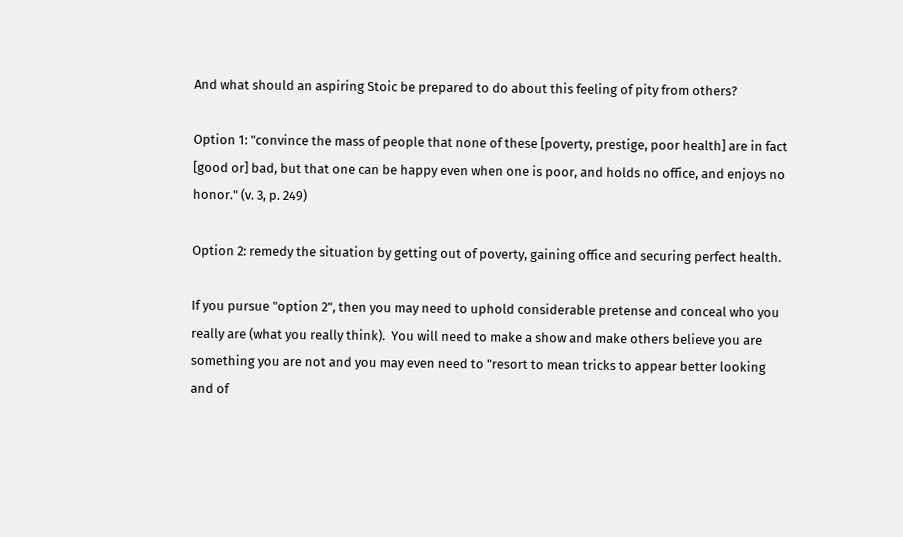And what should an aspiring Stoic be prepared to do about this feeling of pity from others?

Option 1: "convince the mass of people that none of these [poverty, prestige, poor health] are in fact [good or] bad, but that one can be happy even when one is poor, and holds no office, and enjoys no honor." (v. 3, p. 249)

Option 2: remedy the situation by getting out of poverty, gaining office and securing perfect health.

If you pursue "option 2", then you may need to uphold considerable pretense and conceal who you really are (what you really think).  You will need to make a show and make others believe you are something you are not and you may even need to "resort to mean tricks to appear better looking and of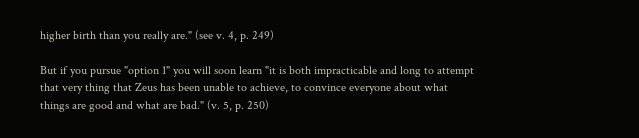higher birth than you really are." (see v. 4, p. 249)

But if you pursue "option 1" you will soon learn "it is both impracticable and long to attempt that very thing that Zeus has been unable to achieve, to convince everyone about what things are good and what are bad." (v. 5, p. 250)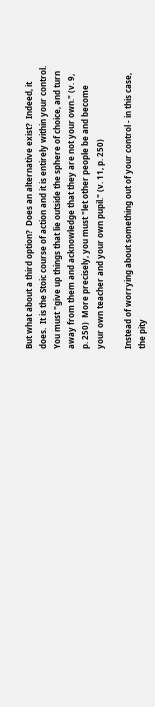But what about a third option?  Does an alternative exist?  Indeed, it does.  It is the Stoic course of action and it is entirely within your control.  You must "give up things that lie outside the sphere of choice, and turn away from them and acknowledge that they are not your own." (v. 9, p. 250)  More precisely, you must "let other people be and become your own teacher and your own pupil." (v. 11, p. 250)

Instead of worrying about something out of your control - in this case, the pity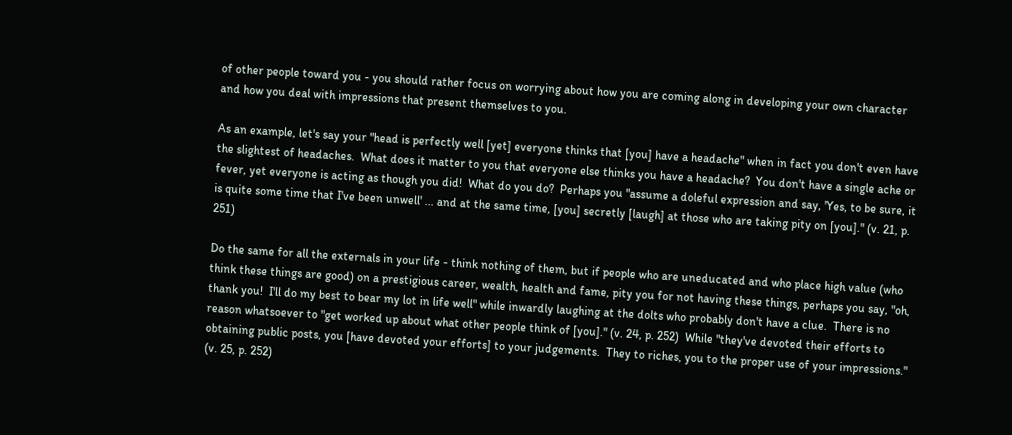of other people toward you - you should rather focus on worrying about how you are coming along in developing your own character and how you deal with impressions that present themselves to you.

As an example, let's say your "head is perfectly well [yet] everyone thinks that [you] have a headache" when in fact you don't even have the slightest of headaches.  What does it matter to you that everyone else thinks you have a headache?  You don't have a single ache or fever, yet everyone is acting as though you did!  What do you do?  Perhaps you "assume a doleful expression and say, 'Yes, to be sure, it is quite some time that I've been unwell' ... and at the same time, [you] secretly [laugh] at those who are taking pity on [you]." (v. 21, p. 251)

Do the same for all the externals in your life - think nothing of them, but if people who are uneducated and who place high value (who think these things are good) on a prestigious career, wealth, health and fame, pity you for not having these things, perhaps you say, "oh, thank you!  I'll do my best to bear my lot in life well" while inwardly laughing at the dolts who probably don't have a clue.  There is no reason whatsoever to "get worked up about what other people think of [you]." (v. 24, p. 252)  While "they've devoted their efforts to obtaining public posts, you [have devoted your efforts] to your judgements.  They to riches, you to the proper use of your impressions." (v. 25, p. 252)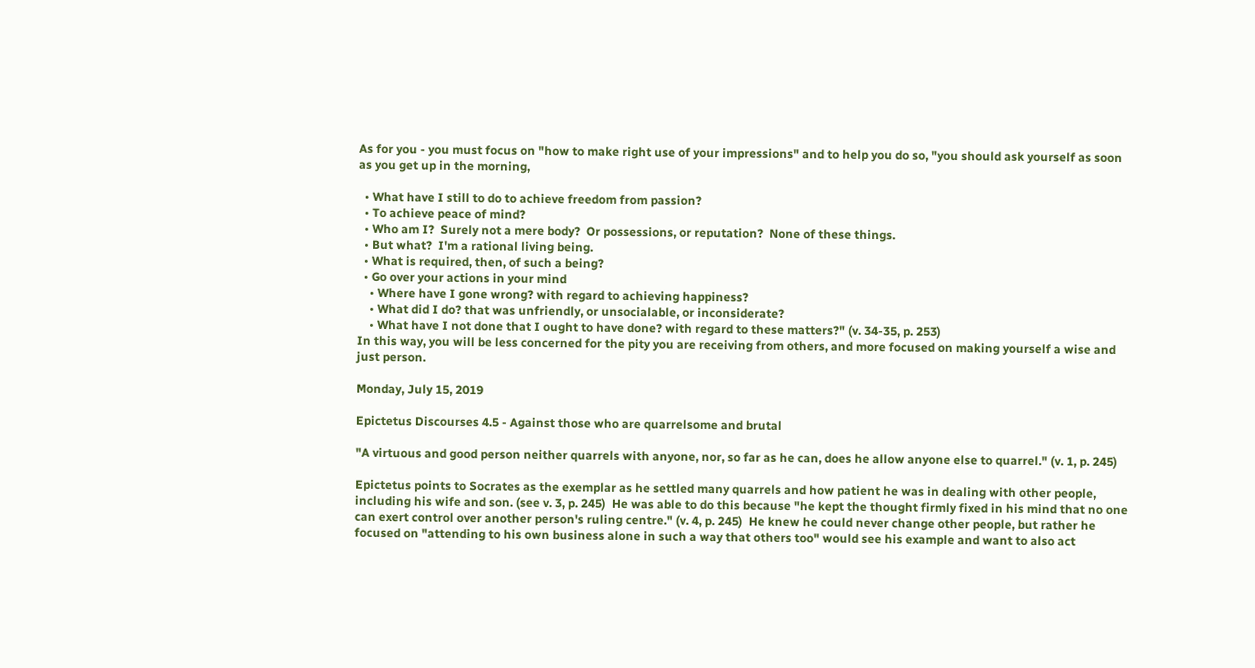As for you - you must focus on "how to make right use of your impressions" and to help you do so, "you should ask yourself as soon as you get up in the morning,

  • What have I still to do to achieve freedom from passion?
  • To achieve peace of mind?
  • Who am I?  Surely not a mere body?  Or possessions, or reputation?  None of these things.
  • But what?  I'm a rational living being.
  • What is required, then, of such a being?
  • Go over your actions in your mind
    • Where have I gone wrong? with regard to achieving happiness?
    • What did I do? that was unfriendly, or unsocialable, or inconsiderate?
    • What have I not done that I ought to have done? with regard to these matters?" (v. 34-35, p. 253)
In this way, you will be less concerned for the pity you are receiving from others, and more focused on making yourself a wise and just person.

Monday, July 15, 2019

Epictetus Discourses 4.5 - Against those who are quarrelsome and brutal

"A virtuous and good person neither quarrels with anyone, nor, so far as he can, does he allow anyone else to quarrel." (v. 1, p. 245)

Epictetus points to Socrates as the exemplar as he settled many quarrels and how patient he was in dealing with other people, including his wife and son. (see v. 3, p. 245)  He was able to do this because "he kept the thought firmly fixed in his mind that no one can exert control over another person's ruling centre." (v. 4, p. 245)  He knew he could never change other people, but rather he focused on "attending to his own business alone in such a way that others too" would see his example and want to also act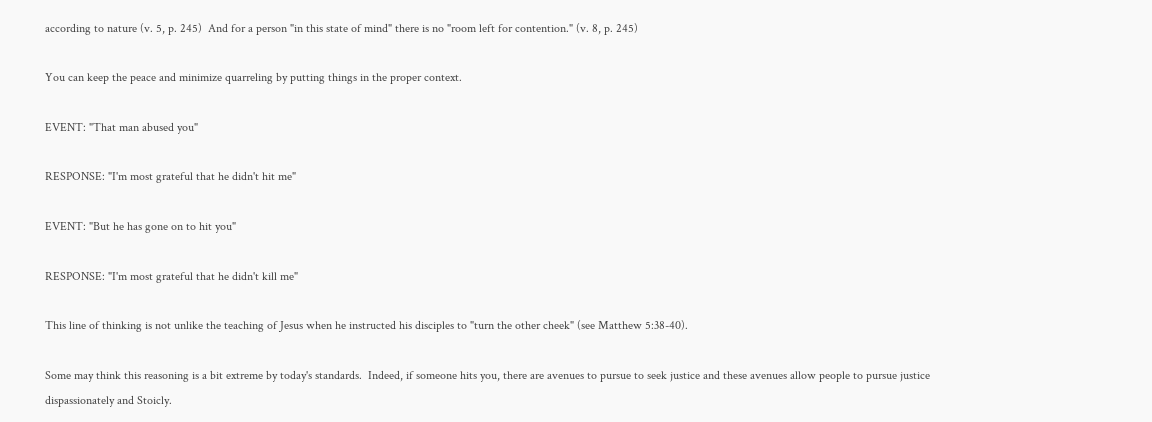according to nature (v. 5, p. 245)  And for a person "in this state of mind" there is no "room left for contention." (v. 8, p. 245)

You can keep the peace and minimize quarreling by putting things in the proper context.

EVENT: "That man abused you"

RESPONSE: "I'm most grateful that he didn't hit me"

EVENT: "But he has gone on to hit you"

RESPONSE: "I'm most grateful that he didn't kill me"

This line of thinking is not unlike the teaching of Jesus when he instructed his disciples to "turn the other cheek" (see Matthew 5:38-40).

Some may think this reasoning is a bit extreme by today's standards.  Indeed, if someone hits you, there are avenues to pursue to seek justice and these avenues allow people to pursue justice dispassionately and Stoicly.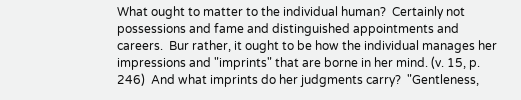What ought to matter to the individual human?  Certainly not possessions and fame and distinguished appointments and careers.  Bur rather, it ought to be how the individual manages her impressions and "imprints" that are borne in her mind. (v. 15, p. 246)  And what imprints do her judgments carry?  "Gentleness,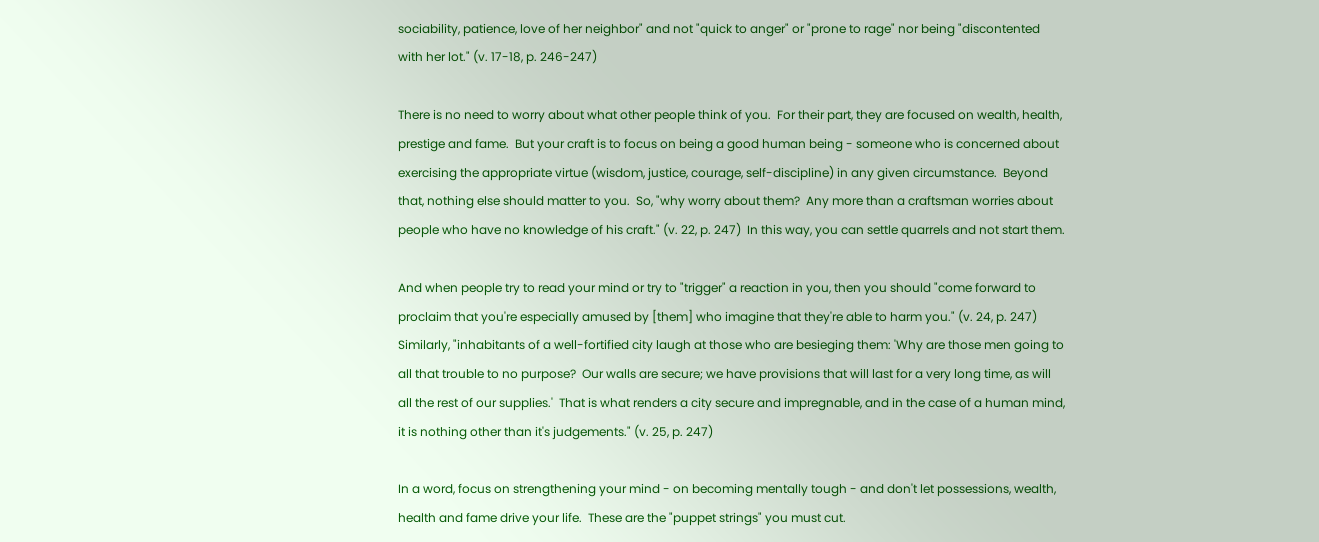sociability, patience, love of her neighbor" and not "quick to anger" or "prone to rage" nor being "discontented with her lot." (v. 17-18, p. 246-247)

There is no need to worry about what other people think of you.  For their part, they are focused on wealth, health, prestige and fame.  But your craft is to focus on being a good human being - someone who is concerned about exercising the appropriate virtue (wisdom, justice, courage, self-discipline) in any given circumstance.  Beyond that, nothing else should matter to you.  So, "why worry about them?  Any more than a craftsman worries about people who have no knowledge of his craft." (v. 22, p. 247)  In this way, you can settle quarrels and not start them.

And when people try to read your mind or try to "trigger" a reaction in you, then you should "come forward to proclaim that you're especially amused by [them] who imagine that they're able to harm you." (v. 24, p. 247)  Similarly, "inhabitants of a well-fortified city laugh at those who are besieging them: 'Why are those men going to all that trouble to no purpose?  Our walls are secure; we have provisions that will last for a very long time, as will all the rest of our supplies.'  That is what renders a city secure and impregnable, and in the case of a human mind, it is nothing other than it's judgements." (v. 25, p. 247)

In a word, focus on strengthening your mind - on becoming mentally tough - and don't let possessions, wealth, health and fame drive your life.  These are the "puppet strings" you must cut.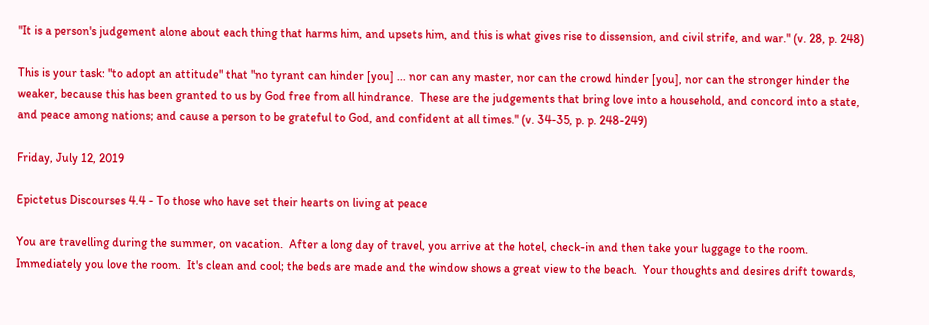"It is a person's judgement alone about each thing that harms him, and upsets him, and this is what gives rise to dissension, and civil strife, and war." (v. 28, p. 248)

This is your task: "to adopt an attitude" that "no tyrant can hinder [you] ... nor can any master, nor can the crowd hinder [you], nor can the stronger hinder the weaker, because this has been granted to us by God free from all hindrance.  These are the judgements that bring love into a household, and concord into a state, and peace among nations; and cause a person to be grateful to God, and confident at all times." (v. 34-35, p. p. 248-249)

Friday, July 12, 2019

Epictetus Discourses 4.4 - To those who have set their hearts on living at peace

You are travelling during the summer, on vacation.  After a long day of travel, you arrive at the hotel, check-in and then take your luggage to the room.  Immediately you love the room.  It's clean and cool; the beds are made and the window shows a great view to the beach.  Your thoughts and desires drift towards,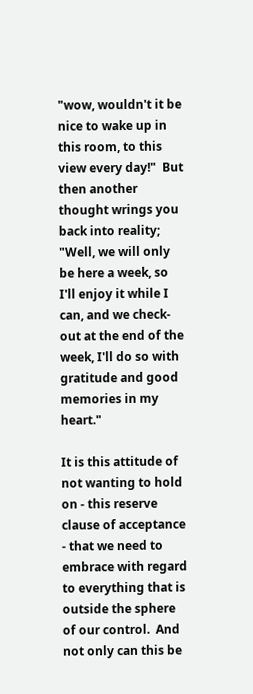"wow, wouldn't it be nice to wake up in this room, to this view every day!"  But then another thought wrings you back into reality; "Well, we will only be here a week, so I'll enjoy it while I can, and we check-out at the end of the week, I'll do so with gratitude and good memories in my heart."

It is this attitude of not wanting to hold on - this reserve clause of acceptance - that we need to embrace with regard to everything that is outside the sphere of our control.  And not only can this be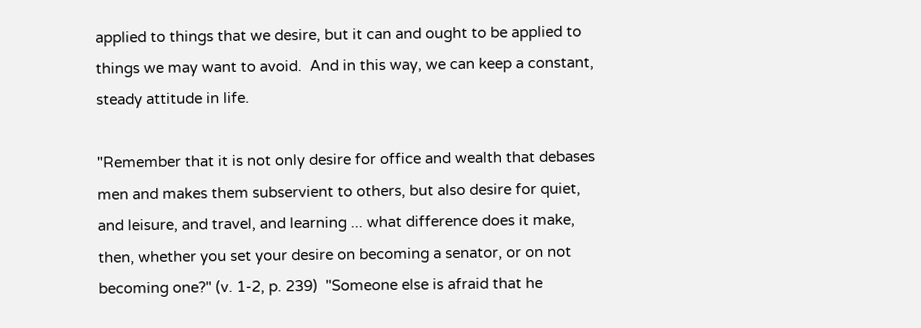applied to things that we desire, but it can and ought to be applied to things we may want to avoid.  And in this way, we can keep a constant, steady attitude in life.

"Remember that it is not only desire for office and wealth that debases men and makes them subservient to others, but also desire for quiet, and leisure, and travel, and learning ... what difference does it make, then, whether you set your desire on becoming a senator, or on not becoming one?" (v. 1-2, p. 239)  "Someone else is afraid that he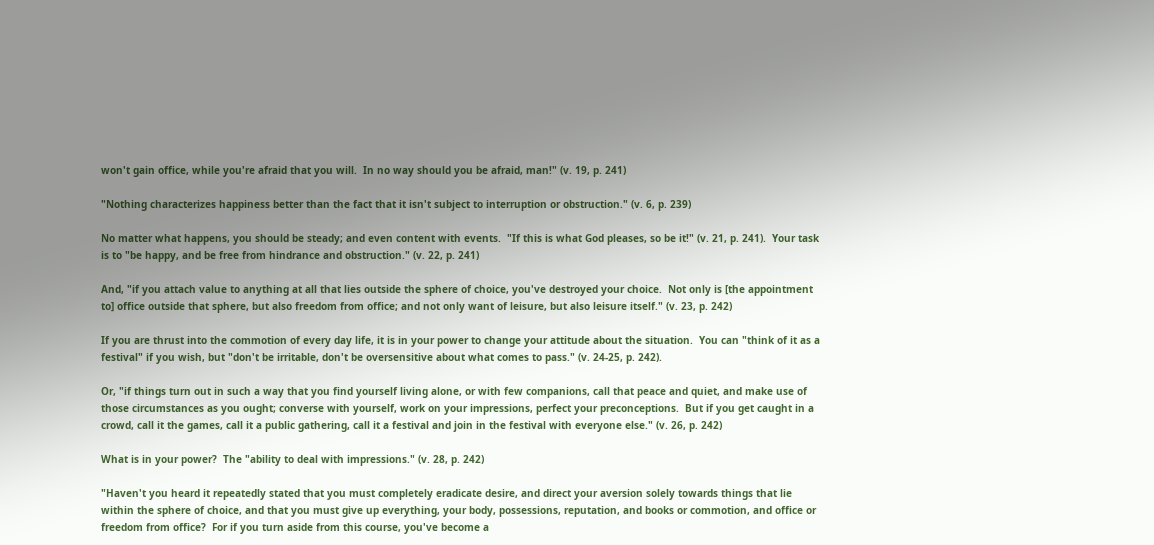won't gain office, while you're afraid that you will.  In no way should you be afraid, man!" (v. 19, p. 241)

"Nothing characterizes happiness better than the fact that it isn't subject to interruption or obstruction." (v. 6, p. 239)

No matter what happens, you should be steady; and even content with events.  "If this is what God pleases, so be it!" (v. 21, p. 241).  Your task is to "be happy, and be free from hindrance and obstruction." (v. 22, p. 241)

And, "if you attach value to anything at all that lies outside the sphere of choice, you've destroyed your choice.  Not only is [the appointment to] office outside that sphere, but also freedom from office; and not only want of leisure, but also leisure itself." (v. 23, p. 242)

If you are thrust into the commotion of every day life, it is in your power to change your attitude about the situation.  You can "think of it as a festival" if you wish, but "don't be irritable, don't be oversensitive about what comes to pass." (v. 24-25, p. 242).

Or, "if things turn out in such a way that you find yourself living alone, or with few companions, call that peace and quiet, and make use of those circumstances as you ought; converse with yourself, work on your impressions, perfect your preconceptions.  But if you get caught in a crowd, call it the games, call it a public gathering, call it a festival and join in the festival with everyone else." (v. 26, p. 242)

What is in your power?  The "ability to deal with impressions." (v. 28, p. 242)

"Haven't you heard it repeatedly stated that you must completely eradicate desire, and direct your aversion solely towards things that lie within the sphere of choice, and that you must give up everything, your body, possessions, reputation, and books or commotion, and office or freedom from office?  For if you turn aside from this course, you've become a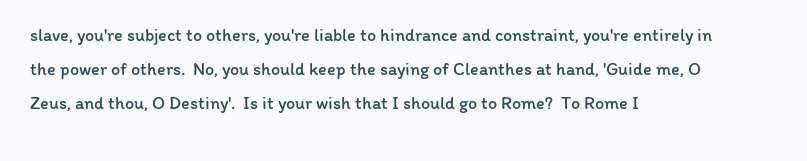slave, you're subject to others, you're liable to hindrance and constraint, you're entirely in the power of others.  No, you should keep the saying of Cleanthes at hand, 'Guide me, O Zeus, and thou, O Destiny'.  Is it your wish that I should go to Rome?  To Rome I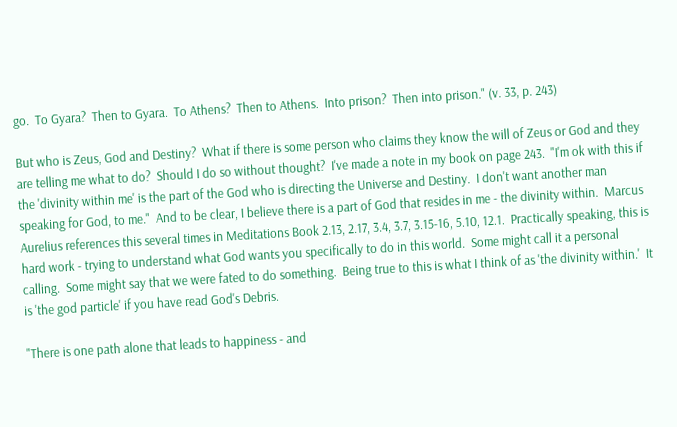go.  To Gyara?  Then to Gyara.  To Athens?  Then to Athens.  Into prison?  Then into prison." (v. 33, p. 243)

But who is Zeus, God and Destiny?  What if there is some person who claims they know the will of Zeus or God and they are telling me what to do?  Should I do so without thought?  I've made a note in my book on page 243.  "I'm ok with this if the 'divinity within me' is the part of the God who is directing the Universe and Destiny.  I don't want another man speaking for God, to me."  And to be clear, I believe there is a part of God that resides in me - the divinity within.  Marcus Aurelius references this several times in Meditations Book 2.13, 2.17, 3.4, 3.7, 3.15-16, 5.10, 12.1.  Practically speaking, this is hard work - trying to understand what God wants you specifically to do in this world.  Some might call it a personal calling.  Some might say that we were fated to do something.  Being true to this is what I think of as 'the divinity within.'  It is 'the god particle' if you have read God's Debris.

"There is one path alone that leads to happiness - and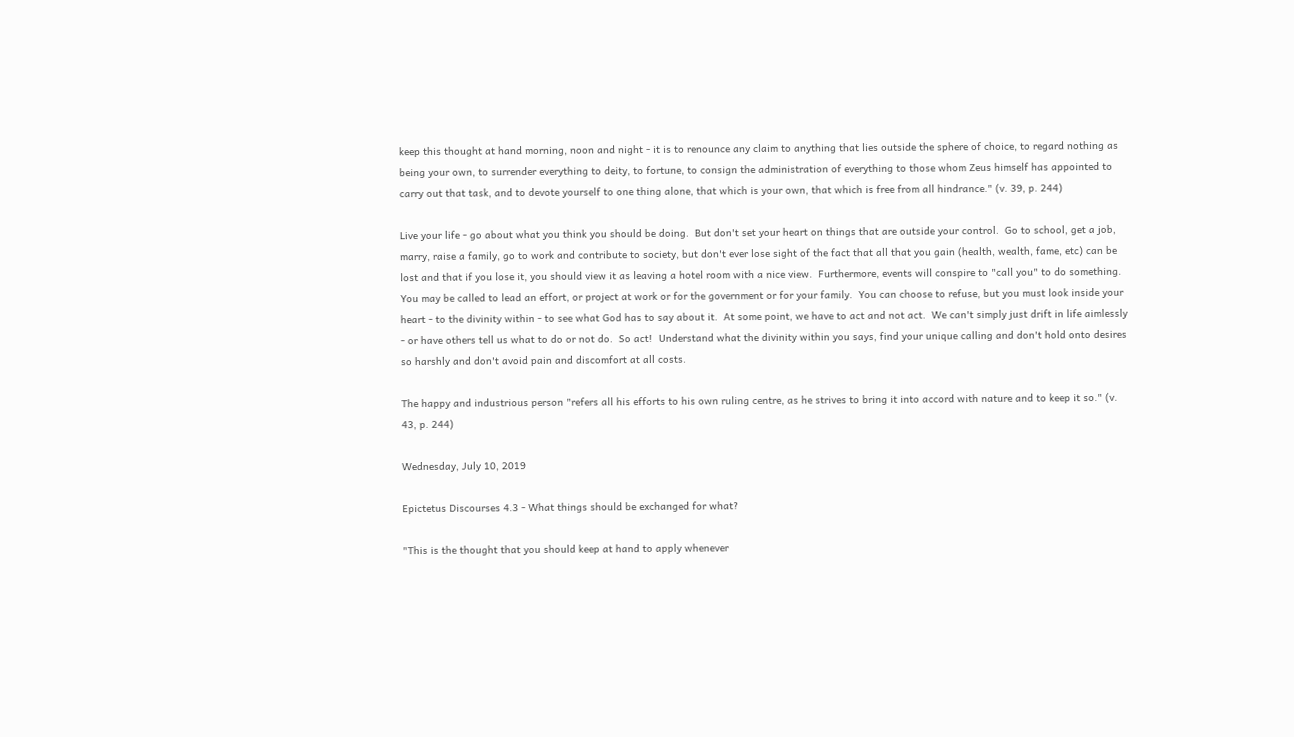keep this thought at hand morning, noon and night - it is to renounce any claim to anything that lies outside the sphere of choice, to regard nothing as being your own, to surrender everything to deity, to fortune, to consign the administration of everything to those whom Zeus himself has appointed to carry out that task, and to devote yourself to one thing alone, that which is your own, that which is free from all hindrance." (v. 39, p. 244)

Live your life - go about what you think you should be doing.  But don't set your heart on things that are outside your control.  Go to school, get a job, marry, raise a family, go to work and contribute to society, but don't ever lose sight of the fact that all that you gain (health, wealth, fame, etc) can be lost and that if you lose it, you should view it as leaving a hotel room with a nice view.  Furthermore, events will conspire to "call you" to do something.  You may be called to lead an effort, or project at work or for the government or for your family.  You can choose to refuse, but you must look inside your heart - to the divinity within - to see what God has to say about it.  At some point, we have to act and not act.  We can't simply just drift in life aimlessly - or have others tell us what to do or not do.  So act!  Understand what the divinity within you says, find your unique calling and don't hold onto desires so harshly and don't avoid pain and discomfort at all costs.

The happy and industrious person "refers all his efforts to his own ruling centre, as he strives to bring it into accord with nature and to keep it so." (v. 43, p. 244)

Wednesday, July 10, 2019

Epictetus Discourses 4.3 - What things should be exchanged for what?

"This is the thought that you should keep at hand to apply whenever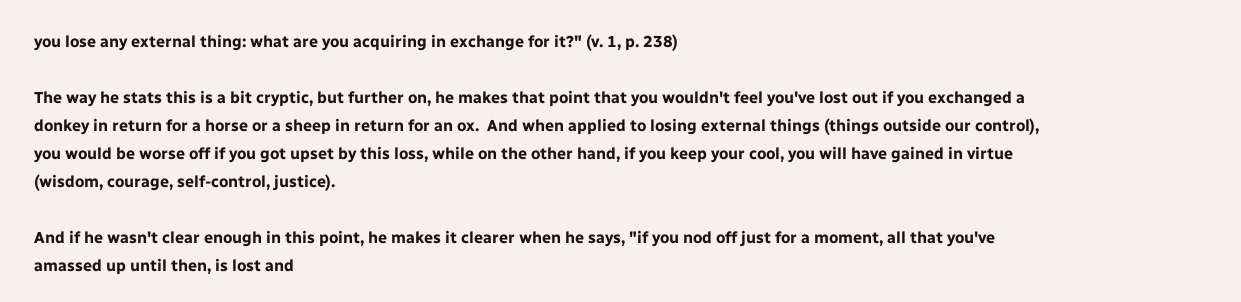you lose any external thing: what are you acquiring in exchange for it?" (v. 1, p. 238)

The way he stats this is a bit cryptic, but further on, he makes that point that you wouldn't feel you've lost out if you exchanged a donkey in return for a horse or a sheep in return for an ox.  And when applied to losing external things (things outside our control), you would be worse off if you got upset by this loss, while on the other hand, if you keep your cool, you will have gained in virtue (wisdom, courage, self-control, justice).

And if he wasn't clear enough in this point, he makes it clearer when he says, "if you nod off just for a moment, all that you've amassed up until then, is lost and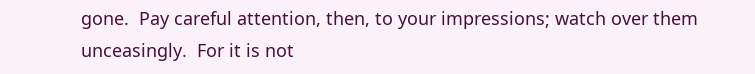gone.  Pay careful attention, then, to your impressions; watch over them unceasingly.  For it is not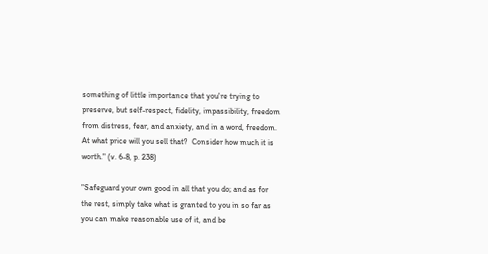something of little importance that you're trying to preserve, but self-respect, fidelity, impassibility, freedom from distress, fear, and anxiety, and in a word, freedom.  At what price will you sell that?  Consider how much it is worth." (v. 6-8, p. 238)

"Safeguard your own good in all that you do; and as for the rest, simply take what is granted to you in so far as you can make reasonable use of it, and be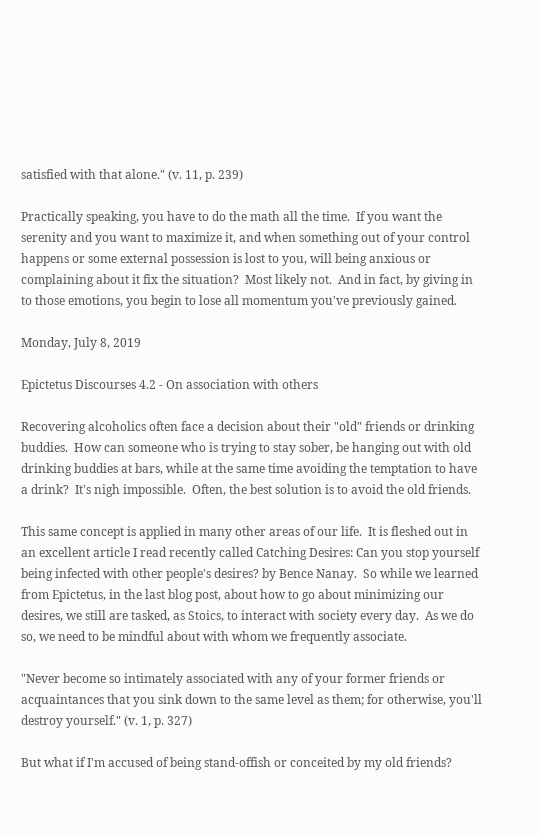satisfied with that alone." (v. 11, p. 239)

Practically speaking, you have to do the math all the time.  If you want the serenity and you want to maximize it, and when something out of your control happens or some external possession is lost to you, will being anxious or complaining about it fix the situation?  Most likely not.  And in fact, by giving in to those emotions, you begin to lose all momentum you've previously gained.

Monday, July 8, 2019

Epictetus Discourses 4.2 - On association with others

Recovering alcoholics often face a decision about their "old" friends or drinking buddies.  How can someone who is trying to stay sober, be hanging out with old drinking buddies at bars, while at the same time avoiding the temptation to have a drink?  It's nigh impossible.  Often, the best solution is to avoid the old friends.

This same concept is applied in many other areas of our life.  It is fleshed out in an excellent article I read recently called Catching Desires: Can you stop yourself being infected with other people's desires? by Bence Nanay.  So while we learned from Epictetus, in the last blog post, about how to go about minimizing our desires, we still are tasked, as Stoics, to interact with society every day.  As we do so, we need to be mindful about with whom we frequently associate.

"Never become so intimately associated with any of your former friends or acquaintances that you sink down to the same level as them; for otherwise, you'll destroy yourself." (v. 1, p. 327)

But what if I'm accused of being stand-offish or conceited by my old friends?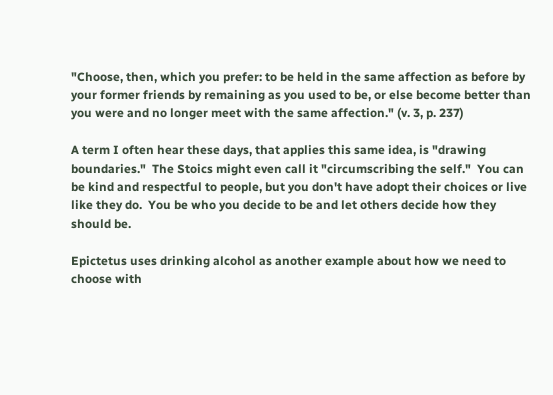"Choose, then, which you prefer: to be held in the same affection as before by your former friends by remaining as you used to be, or else become better than you were and no longer meet with the same affection." (v. 3, p. 237)

A term I often hear these days, that applies this same idea, is "drawing boundaries."  The Stoics might even call it "circumscribing the self."  You can be kind and respectful to people, but you don't have adopt their choices or live like they do.  You be who you decide to be and let others decide how they should be.

Epictetus uses drinking alcohol as another example about how we need to choose with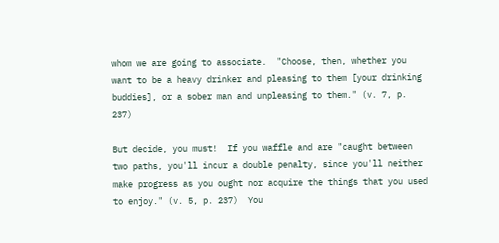whom we are going to associate.  "Choose, then, whether you want to be a heavy drinker and pleasing to them [your drinking buddies], or a sober man and unpleasing to them." (v. 7, p. 237)

But decide, you must!  If you waffle and are "caught between two paths, you'll incur a double penalty, since you'll neither make progress as you ought nor acquire the things that you used to enjoy." (v. 5, p. 237)  You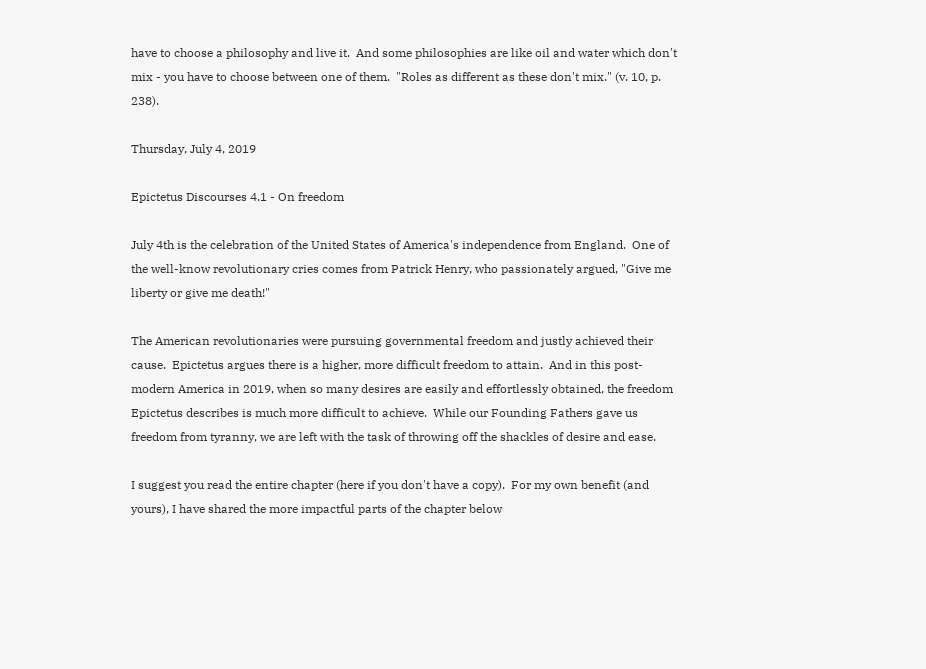have to choose a philosophy and live it.  And some philosophies are like oil and water which don't mix - you have to choose between one of them.  "Roles as different as these don't mix." (v. 10, p. 238).

Thursday, July 4, 2019

Epictetus Discourses 4.1 - On freedom

July 4th is the celebration of the United States of America's independence from England.  One of the well-know revolutionary cries comes from Patrick Henry, who passionately argued, "Give me liberty or give me death!"

The American revolutionaries were pursuing governmental freedom and justly achieved their cause.  Epictetus argues there is a higher, more difficult freedom to attain.  And in this post-modern America in 2019, when so many desires are easily and effortlessly obtained, the freedom Epictetus describes is much more difficult to achieve.  While our Founding Fathers gave us freedom from tyranny, we are left with the task of throwing off the shackles of desire and ease.

I suggest you read the entire chapter (here if you don't have a copy).  For my own benefit (and yours), I have shared the more impactful parts of the chapter below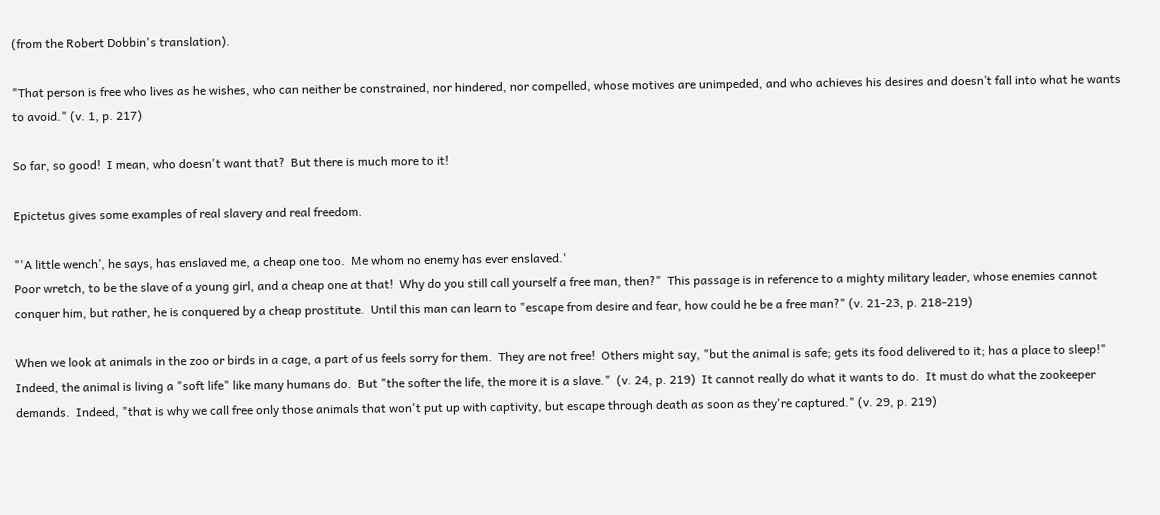(from the Robert Dobbin's translation).

"That person is free who lives as he wishes, who can neither be constrained, nor hindered, nor compelled, whose motives are unimpeded, and who achieves his desires and doesn’t fall into what he wants to avoid." (v. 1, p. 217)

So far, so good!  I mean, who doesn't want that?  But there is much more to it!

Epictetus gives some examples of real slavery and real freedom.

"'A little wench’, he says, has enslaved me, a cheap one too.  Me whom no enemy has ever enslaved.'
Poor wretch, to be the slave of a young girl, and a cheap one at that!  Why do you still call yourself a free man, then?"  This passage is in reference to a mighty military leader, whose enemies cannot conquer him, but rather, he is conquered by a cheap prostitute.  Until this man can learn to "escape from desire and fear, how could he be a free man?" (v. 21-23, p. 218-219)

When we look at animals in the zoo or birds in a cage, a part of us feels sorry for them.  They are not free!  Others might say, "but the animal is safe; gets its food delivered to it; has a place to sleep!"  Indeed, the animal is living a "soft life" like many humans do.  But "the softer the life, the more it is a slave."  (v. 24, p. 219)  It cannot really do what it wants to do.  It must do what the zookeeper demands.  Indeed, "that is why we call free only those animals that won't put up with captivity, but escape through death as soon as they're captured." (v. 29, p. 219)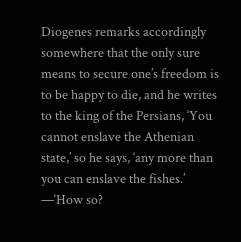Diogenes remarks accordingly somewhere that the only sure means to secure one’s freedom is to be happy to die, and he writes to the king of the Persians, ‘You cannot enslave the Athenian state,’ so he says, ‘any more than you can enslave the fishes.’  —‘How so?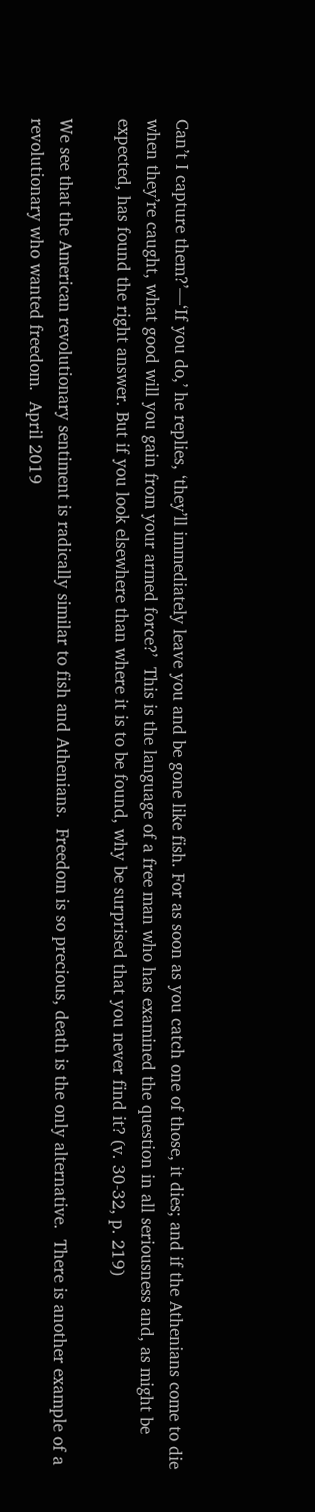Can’t I capture them?’—‘If you do,’ he replies, ‘they’ll immediately leave you and be gone like fish. For as soon as you catch one of those, it dies; and if the Athenians come to die when they’re caught, what good will you gain from your armed force?’  This is the language of a free man who has examined the question in all seriousness and, as might be expected, has found the right answer. But if you look elsewhere than where it is to be found, why be surprised that you never find it? (v. 30-32, p. 219)

We see that the American revolutionary sentiment is radically similar to fish and Athenians.  Freedom is so precious, death is the only alternative.  There is another example of a revolutionary who wanted freedom.  April 2019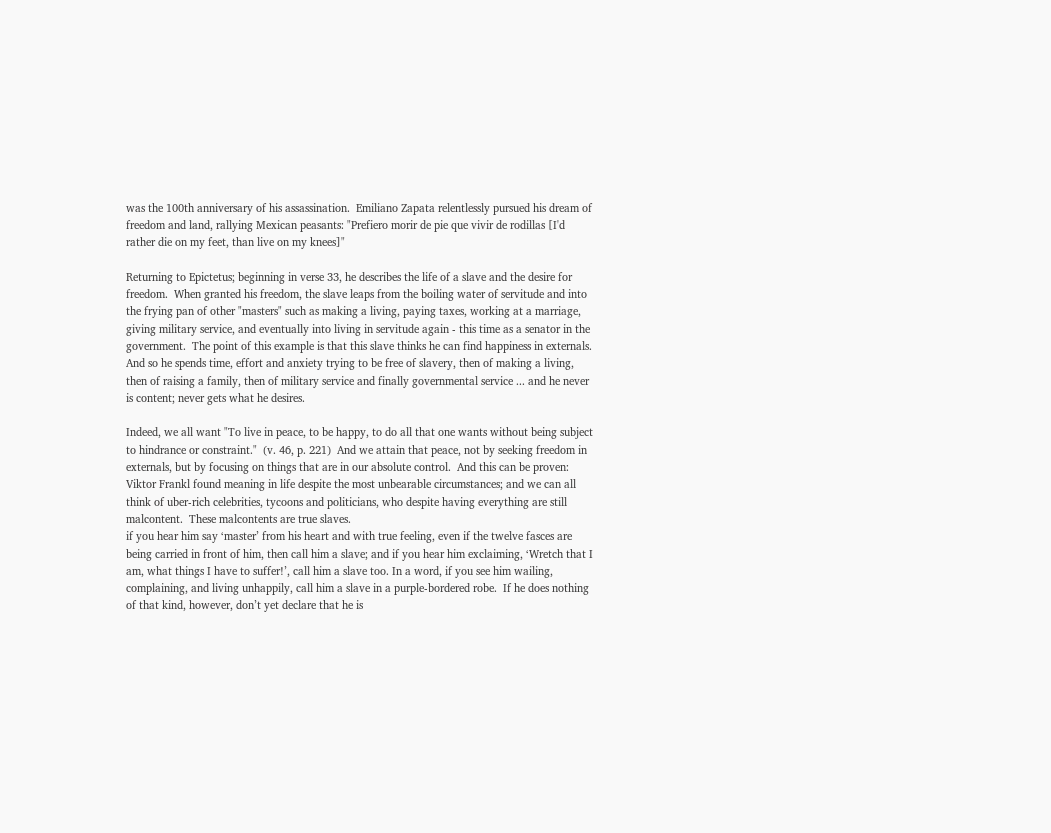was the 100th anniversary of his assassination.  Emiliano Zapata relentlessly pursued his dream of freedom and land, rallying Mexican peasants: "Prefiero morir de pie que vivir de rodillas [I'd rather die on my feet, than live on my knees]"

Returning to Epictetus; beginning in verse 33, he describes the life of a slave and the desire for freedom.  When granted his freedom, the slave leaps from the boiling water of servitude and into the frying pan of other "masters" such as making a living, paying taxes, working at a marriage, giving military service, and eventually into living in servitude again - this time as a senator in the government.  The point of this example is that this slave thinks he can find happiness in externals.  And so he spends time, effort and anxiety trying to be free of slavery, then of making a living, then of raising a family, then of military service and finally governmental service ... and he never is content; never gets what he desires.

Indeed, we all want "To live in peace, to be happy, to do all that one wants without being subject to hindrance or constraint."  (v. 46, p. 221)  And we attain that peace, not by seeking freedom in externals, but by focusing on things that are in our absolute control.  And this can be proven: Viktor Frankl found meaning in life despite the most unbearable circumstances; and we can all think of uber-rich celebrities, tycoons and politicians, who despite having everything are still malcontent.  These malcontents are true slaves.
if you hear him say ‘master’ from his heart and with true feeling, even if the twelve fasces are being carried in front of him, then call him a slave; and if you hear him exclaiming, ‘Wretch that I am, what things I have to suffer!’, call him a slave too. In a word, if you see him wailing, complaining, and living unhappily, call him a slave in a purple-bordered robe.  If he does nothing of that kind, however, don’t yet declare that he is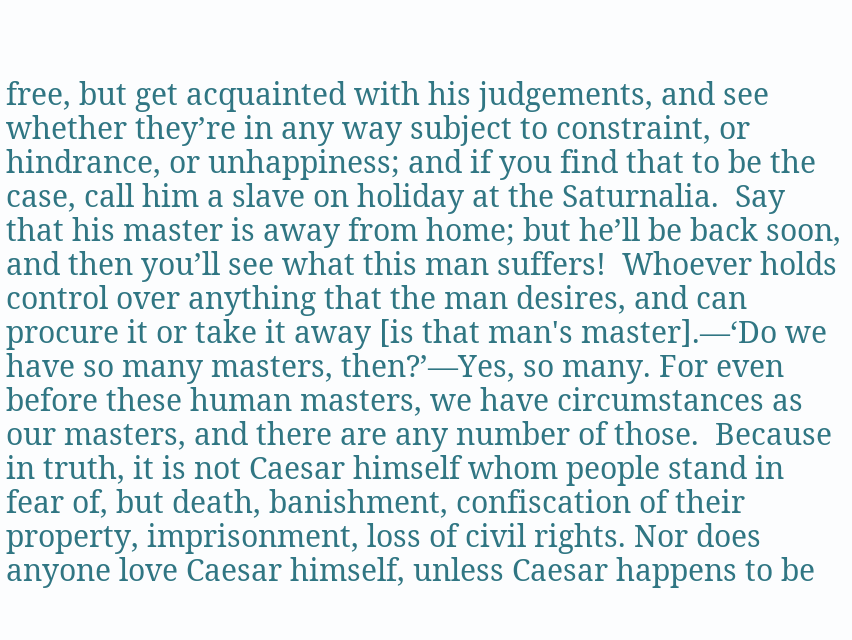free, but get acquainted with his judgements, and see whether they’re in any way subject to constraint, or hindrance, or unhappiness; and if you find that to be the case, call him a slave on holiday at the Saturnalia.  Say that his master is away from home; but he’ll be back soon, and then you’ll see what this man suffers!  Whoever holds control over anything that the man desires, and can procure it or take it away [is that man's master].—‘Do we have so many masters, then?’—Yes, so many. For even before these human masters, we have circumstances as our masters, and there are any number of those.  Because in truth, it is not Caesar himself whom people stand in fear of, but death, banishment, confiscation of their property, imprisonment, loss of civil rights. Nor does anyone love Caesar himself, unless Caesar happens to be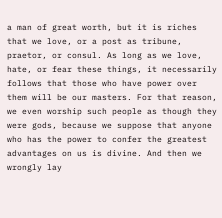a man of great worth, but it is riches that we love, or a post as tribune, praetor, or consul. As long as we love, hate, or fear these things, it necessarily follows that those who have power over them will be our masters. For that reason, we even worship such people as though they were gods, because we suppose that anyone who has the power to confer the greatest advantages on us is divine. And then we wrongly lay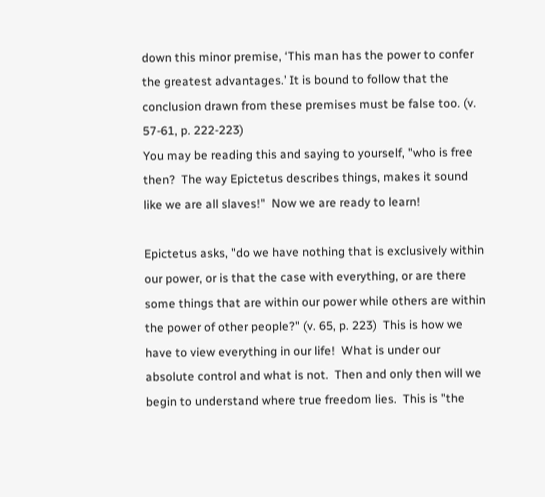down this minor premise, ‘This man has the power to confer the greatest advantages.’ It is bound to follow that the conclusion drawn from these premises must be false too. (v. 57-61, p. 222-223)
You may be reading this and saying to yourself, "who is free then?  The way Epictetus describes things, makes it sound like we are all slaves!"  Now we are ready to learn!

Epictetus asks, "do we have nothing that is exclusively within our power, or is that the case with everything, or are there some things that are within our power while others are within the power of other people?" (v. 65, p. 223)  This is how we have to view everything in our life!  What is under our absolute control and what is not.  Then and only then will we begin to understand where true freedom lies.  This is "the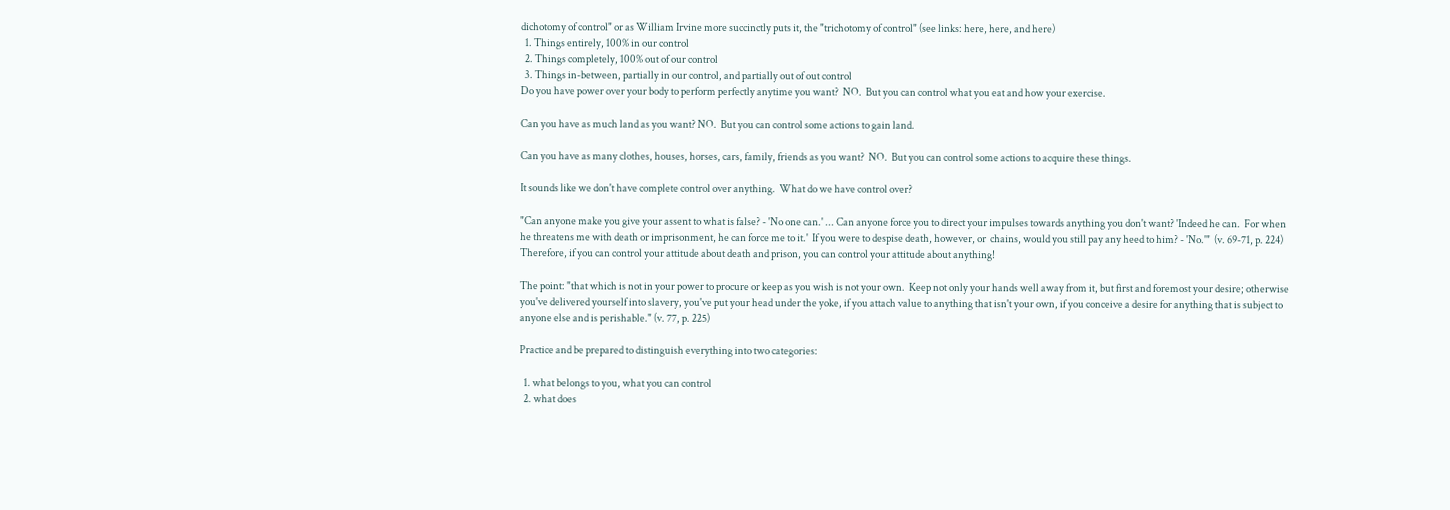dichotomy of control" or as William Irvine more succinctly puts it, the "trichotomy of control" (see links: here, here, and here)
  1. Things entirely, 100% in our control
  2. Things completely, 100% out of our control
  3. Things in-between, partially in our control, and partially out of out control
Do you have power over your body to perform perfectly anytime you want?  NO.  But you can control what you eat and how your exercise.

Can you have as much land as you want? NO.  But you can control some actions to gain land.

Can you have as many clothes, houses, horses, cars, family, friends as you want?  NO.  But you can control some actions to acquire these things.

It sounds like we don't have complete control over anything.  What do we have control over?

"Can anyone make you give your assent to what is false? - 'No one can.' ... Can anyone force you to direct your impulses towards anything you don't want? 'Indeed he can.  For when he threatens me with death or imprisonment, he can force me to it.'  If you were to despise death, however, or  chains, would you still pay any heed to him? - 'No.'"  (v. 69-71, p. 224)  Therefore, if you can control your attitude about death and prison, you can control your attitude about anything!

The point: "that which is not in your power to procure or keep as you wish is not your own.  Keep not only your hands well away from it, but first and foremost your desire; otherwise you've delivered yourself into slavery, you've put your head under the yoke, if you attach value to anything that isn't your own, if you conceive a desire for anything that is subject to anyone else and is perishable." (v. 77, p. 225)

Practice and be prepared to distinguish everything into two categories:

  1. what belongs to you, what you can control
  2. what does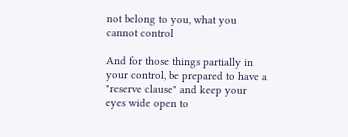not belong to you, what you cannot control

And for those things partially in your control, be prepared to have a "reserve clause" and keep your eyes wide open to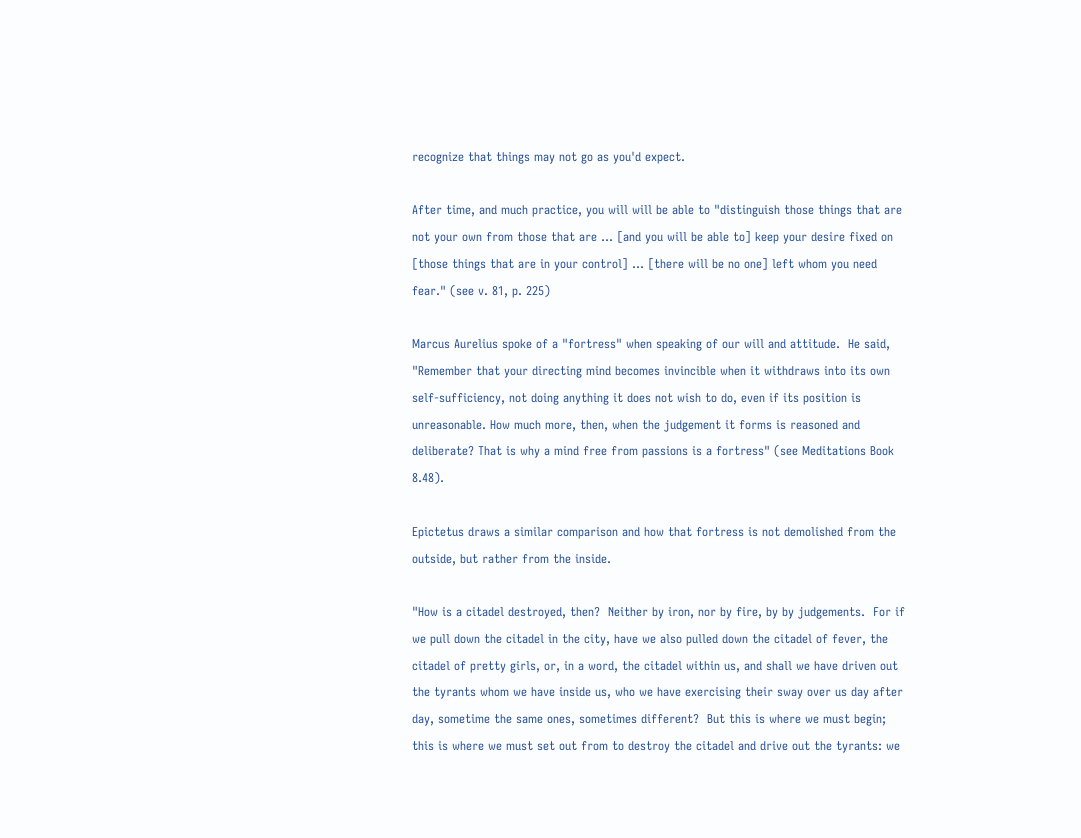recognize that things may not go as you'd expect.

After time, and much practice, you will will be able to "distinguish those things that are not your own from those that are ... [and you will be able to] keep your desire fixed on [those things that are in your control] ... [there will be no one] left whom you need fear." (see v. 81, p. 225)

Marcus Aurelius spoke of a "fortress" when speaking of our will and attitude.  He said, "Remember that your directing mind becomes invincible when it withdraws into its own self-sufficiency, not doing anything it does not wish to do, even if its position is unreasonable. How much more, then, when the judgement it forms is reasoned and deliberate? That is why a mind free from passions is a fortress" (see Meditations Book 8.48).

Epictetus draws a similar comparison and how that fortress is not demolished from the outside, but rather from the inside.

"How is a citadel destroyed, then?  Neither by iron, nor by fire, by by judgements.  For if we pull down the citadel in the city, have we also pulled down the citadel of fever, the citadel of pretty girls, or, in a word, the citadel within us, and shall we have driven out the tyrants whom we have inside us, who we have exercising their sway over us day after day, sometime the same ones, sometimes different?  But this is where we must begin; this is where we must set out from to destroy the citadel and drive out the tyrants: we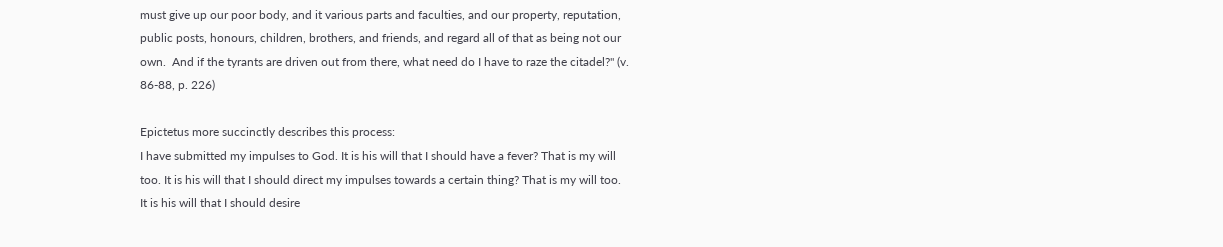must give up our poor body, and it various parts and faculties, and our property, reputation, public posts, honours, children, brothers, and friends, and regard all of that as being not our own.  And if the tyrants are driven out from there, what need do I have to raze the citadel?" (v. 86-88, p. 226)

Epictetus more succinctly describes this process:
I have submitted my impulses to God. It is his will that I should have a fever? That is my will too. It is his will that I should direct my impulses towards a certain thing? That is my will too. It is his will that I should desire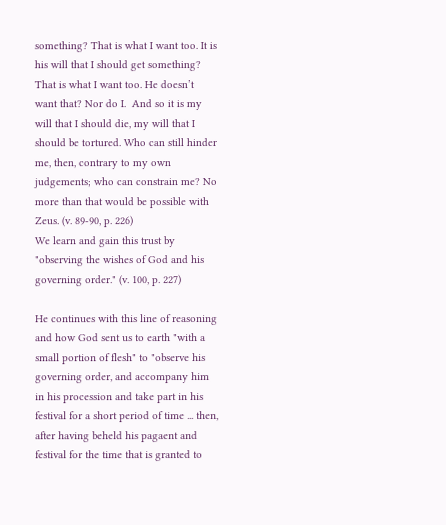something? That is what I want too. It is his will that I should get something? That is what I want too. He doesn’t want that? Nor do I.  And so it is my will that I should die, my will that I should be tortured. Who can still hinder me, then, contrary to my own judgements; who can constrain me? No more than that would be possible with Zeus. (v. 89-90, p. 226)
We learn and gain this trust by "observing the wishes of God and his governing order." (v. 100, p. 227)

He continues with this line of reasoning and how God sent us to earth "with a small portion of flesh" to "observe his governing order, and accompany him in his procession and take part in his festival for a short period of time ... then, after having beheld his pagaent and festival for the time that is granted to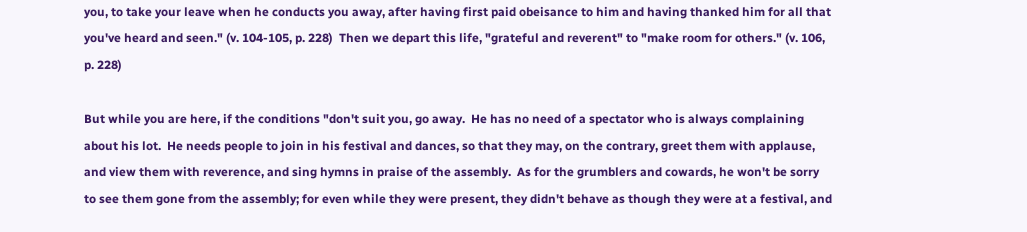you, to take your leave when he conducts you away, after having first paid obeisance to him and having thanked him for all that you've heard and seen." (v. 104-105, p. 228)  Then we depart this life, "grateful and reverent" to "make room for others." (v. 106, p. 228)

But while you are here, if the conditions "don't suit you, go away.  He has no need of a spectator who is always complaining about his lot.  He needs people to join in his festival and dances, so that they may, on the contrary, greet them with applause, and view them with reverence, and sing hymns in praise of the assembly.  As for the grumblers and cowards, he won't be sorry to see them gone from the assembly; for even while they were present, they didn't behave as though they were at a festival, and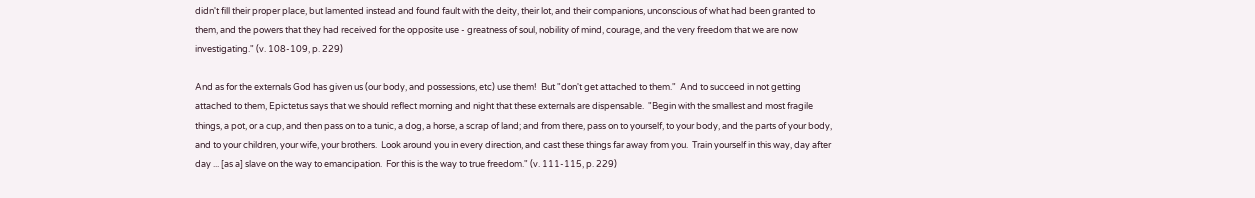didn't fill their proper place, but lamented instead and found fault with the deity, their lot, and their companions, unconscious of what had been granted to them, and the powers that they had received for the opposite use - greatness of soul, nobility of mind, courage, and the very freedom that we are now investigating." (v. 108-109, p. 229)

And as for the externals God has given us (our body, and possessions, etc) use them!  But "don't get attached to them."  And to succeed in not getting attached to them, Epictetus says that we should reflect morning and night that these externals are dispensable.  "Begin with the smallest and most fragile things, a pot, or a cup, and then pass on to a tunic, a dog, a horse, a scrap of land; and from there, pass on to yourself, to your body, and the parts of your body, and to your children, your wife, your brothers.  Look around you in every direction, and cast these things far away from you.  Train yourself in this way, day after day ... [as a] slave on the way to emancipation.  For this is the way to true freedom." (v. 111-115, p. 229)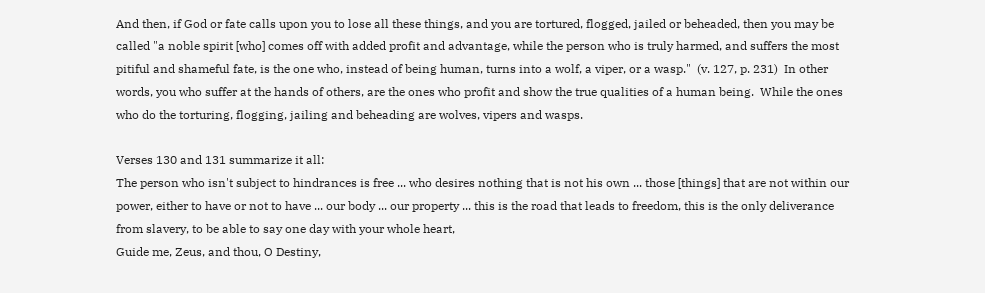And then, if God or fate calls upon you to lose all these things, and you are tortured, flogged, jailed or beheaded, then you may be called "a noble spirit [who] comes off with added profit and advantage, while the person who is truly harmed, and suffers the most pitiful and shameful fate, is the one who, instead of being human, turns into a wolf, a viper, or a wasp."  (v. 127, p. 231)  In other words, you who suffer at the hands of others, are the ones who profit and show the true qualities of a human being.  While the ones who do the torturing, flogging, jailing and beheading are wolves, vipers and wasps.

Verses 130 and 131 summarize it all:
The person who isn't subject to hindrances is free ... who desires nothing that is not his own ... those [things] that are not within our power, either to have or not to have ... our body ... our property ... this is the road that leads to freedom, this is the only deliverance from slavery, to be able to say one day with your whole heart,
Guide me, Zeus, and thou, O Destiny,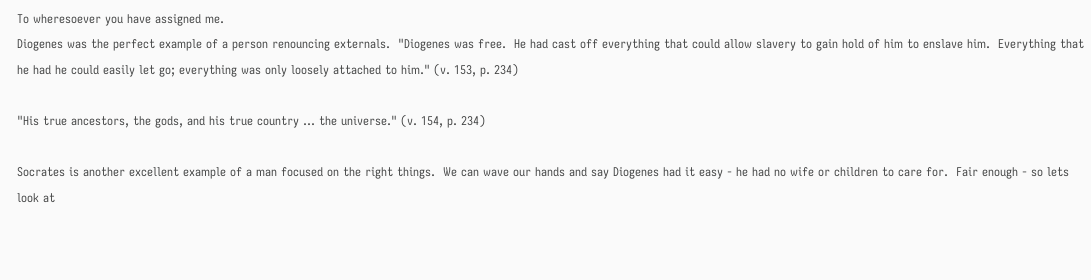To wheresoever you have assigned me.
Diogenes was the perfect example of a person renouncing externals.  "Diogenes was free.  He had cast off everything that could allow slavery to gain hold of him to enslave him.  Everything that he had he could easily let go; everything was only loosely attached to him." (v. 153, p. 234)

"His true ancestors, the gods, and his true country ... the universe." (v. 154, p. 234)

Socrates is another excellent example of a man focused on the right things.  We can wave our hands and say Diogenes had it easy - he had no wife or children to care for.  Fair enough - so lets look at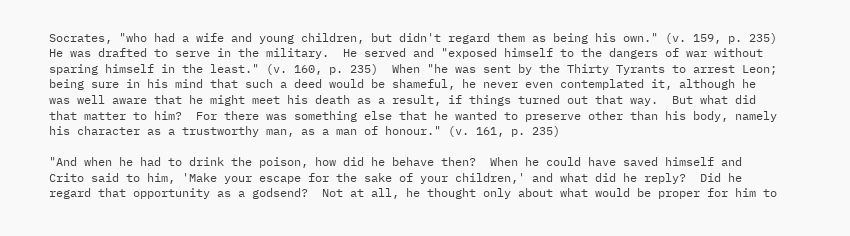Socrates, "who had a wife and young children, but didn't regard them as being his own." (v. 159, p. 235)  He was drafted to serve in the military.  He served and "exposed himself to the dangers of war without sparing himself in the least." (v. 160, p. 235)  When "he was sent by the Thirty Tyrants to arrest Leon; being sure in his mind that such a deed would be shameful, he never even contemplated it, although he was well aware that he might meet his death as a result, if things turned out that way.  But what did that matter to him?  For there was something else that he wanted to preserve other than his body, namely his character as a trustworthy man, as a man of honour." (v. 161, p. 235)

"And when he had to drink the poison, how did he behave then?  When he could have saved himself and Crito said to him, 'Make your escape for the sake of your children,' and what did he reply?  Did he regard that opportunity as a godsend?  Not at all, he thought only about what would be proper for him to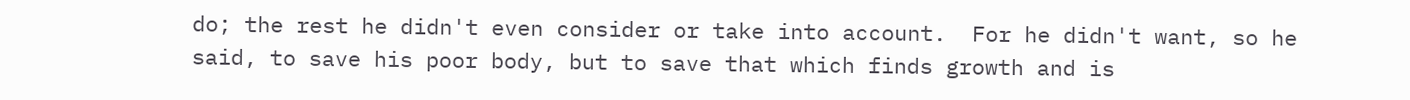do; the rest he didn't even consider or take into account.  For he didn't want, so he said, to save his poor body, but to save that which finds growth and is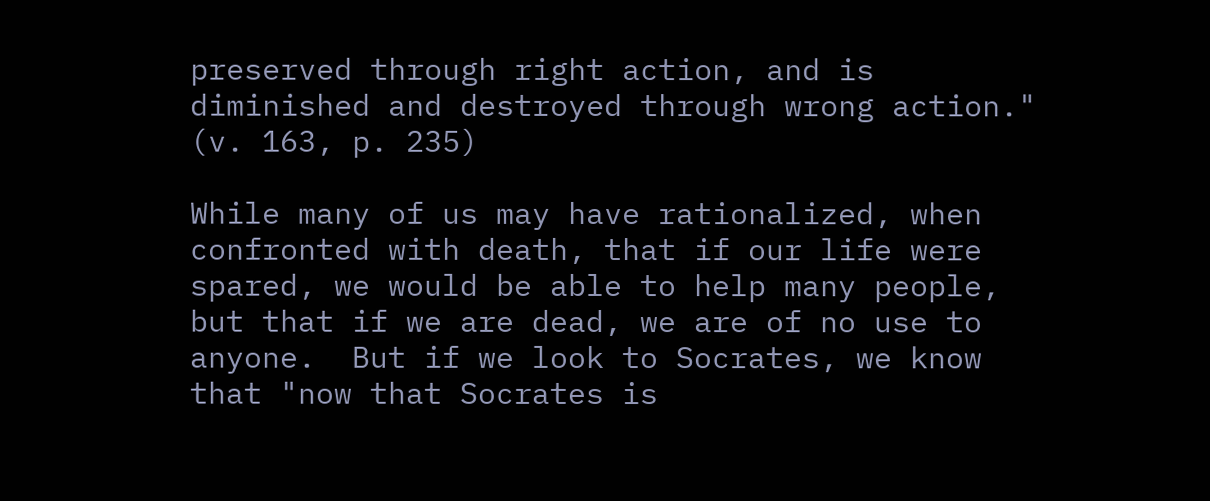preserved through right action, and is diminished and destroyed through wrong action." (v. 163, p. 235)

While many of us may have rationalized, when confronted with death, that if our life were spared, we would be able to help many people, but that if we are dead, we are of no use to anyone.  But if we look to Socrates, we know that "now that Socrates is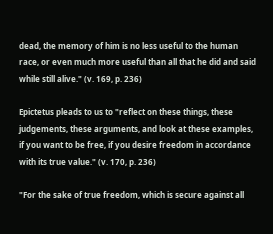dead, the memory of him is no less useful to the human race, or even much more useful than all that he did and said while still alive." (v. 169, p. 236)

Epictetus pleads to us to "reflect on these things, these judgements, these arguments, and look at these examples, if you want to be free, if you desire freedom in accordance with its true value." (v. 170, p. 236)

"For the sake of true freedom, which is secure against all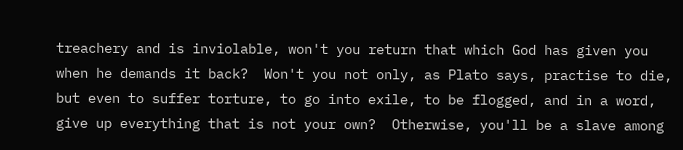treachery and is inviolable, won't you return that which God has given you when he demands it back?  Won't you not only, as Plato says, practise to die, but even to suffer torture, to go into exile, to be flogged, and in a word, give up everything that is not your own?  Otherwise, you'll be a slave among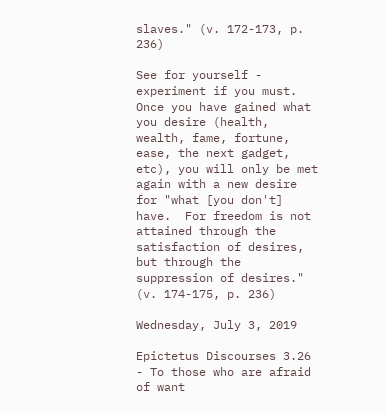slaves." (v. 172-173, p. 236)

See for yourself - experiment if you must.  Once you have gained what you desire (health, wealth, fame, fortune, ease, the next gadget, etc), you will only be met again with a new desire for "what [you don't] have.  For freedom is not attained through the satisfaction of desires, but through the suppression of desires." (v. 174-175, p. 236)

Wednesday, July 3, 2019

Epictetus Discourses 3.26 - To those who are afraid of want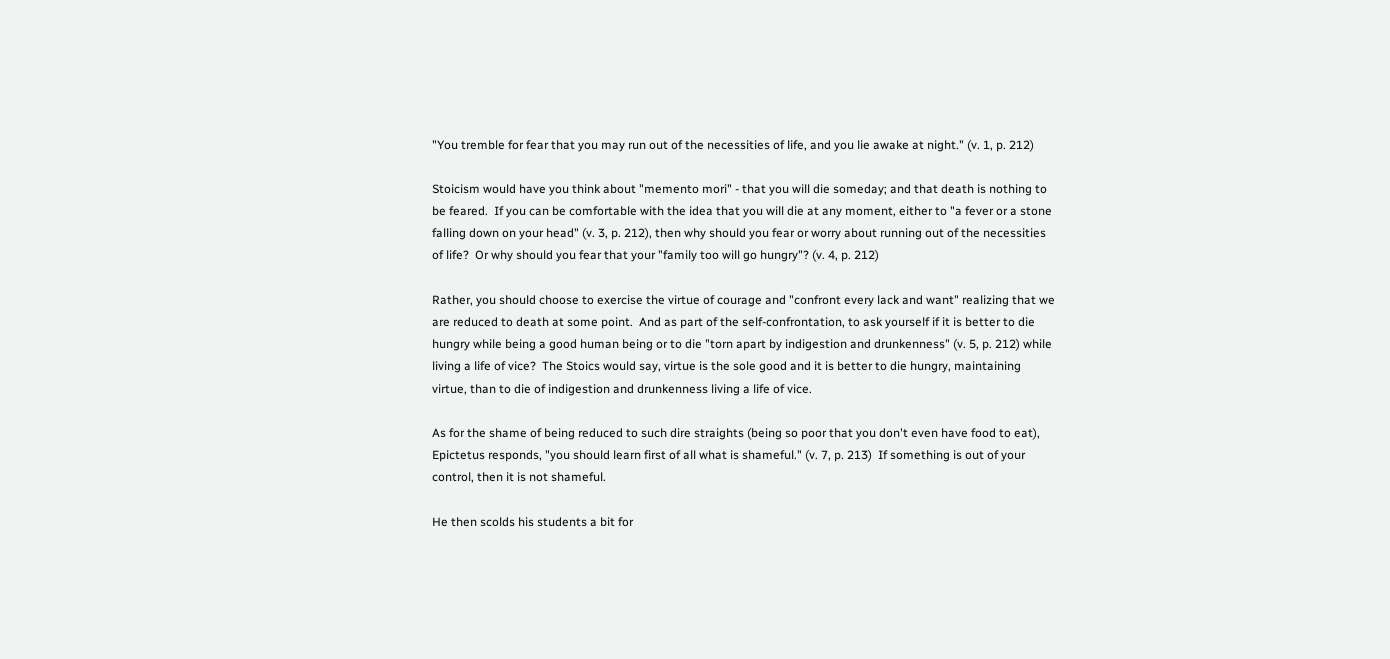"You tremble for fear that you may run out of the necessities of life, and you lie awake at night." (v. 1, p. 212)

Stoicism would have you think about "memento mori" - that you will die someday; and that death is nothing to be feared.  If you can be comfortable with the idea that you will die at any moment, either to "a fever or a stone falling down on your head" (v. 3, p. 212), then why should you fear or worry about running out of the necessities of life?  Or why should you fear that your "family too will go hungry"? (v. 4, p. 212)

Rather, you should choose to exercise the virtue of courage and "confront every lack and want" realizing that we are reduced to death at some point.  And as part of the self-confrontation, to ask yourself if it is better to die hungry while being a good human being or to die "torn apart by indigestion and drunkenness" (v. 5, p. 212) while living a life of vice?  The Stoics would say, virtue is the sole good and it is better to die hungry, maintaining virtue, than to die of indigestion and drunkenness living a life of vice.

As for the shame of being reduced to such dire straights (being so poor that you don't even have food to eat), Epictetus responds, "you should learn first of all what is shameful." (v. 7, p. 213)  If something is out of your control, then it is not shameful.

He then scolds his students a bit for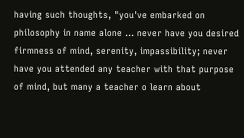having such thoughts, "you've embarked on philosophy in name alone ... never have you desired firmness of mind, serenity, impassibility; never have you attended any teacher with that purpose of mind, but many a teacher o learn about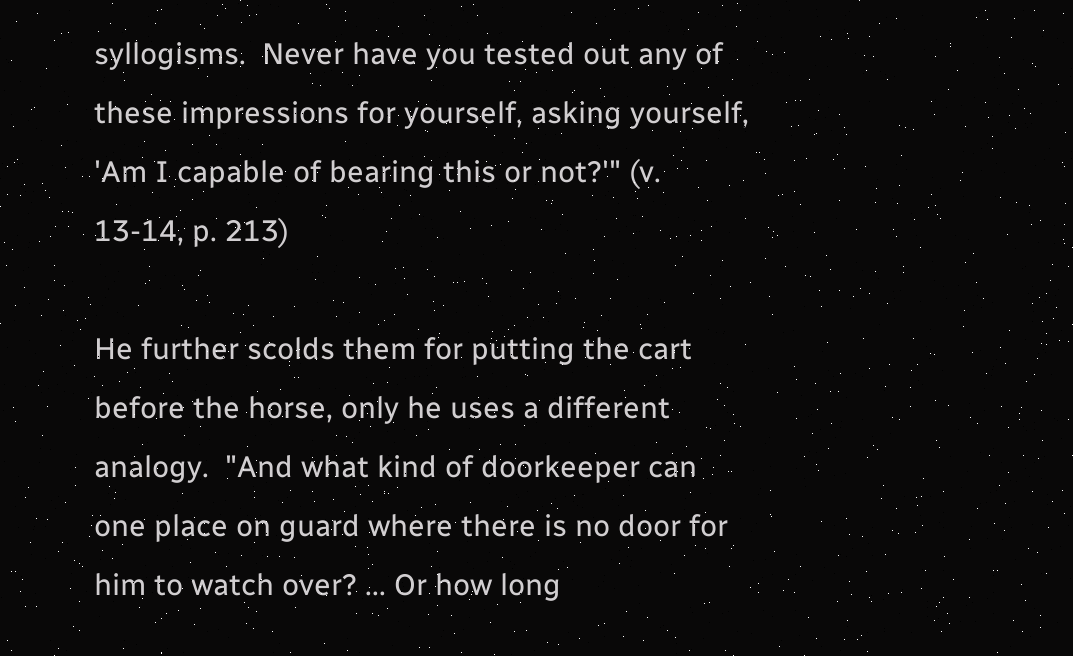syllogisms.  Never have you tested out any of these impressions for yourself, asking yourself, 'Am I capable of bearing this or not?'" (v. 13-14, p. 213)

He further scolds them for putting the cart before the horse, only he uses a different analogy.  "And what kind of doorkeeper can one place on guard where there is no door for him to watch over? ... Or how long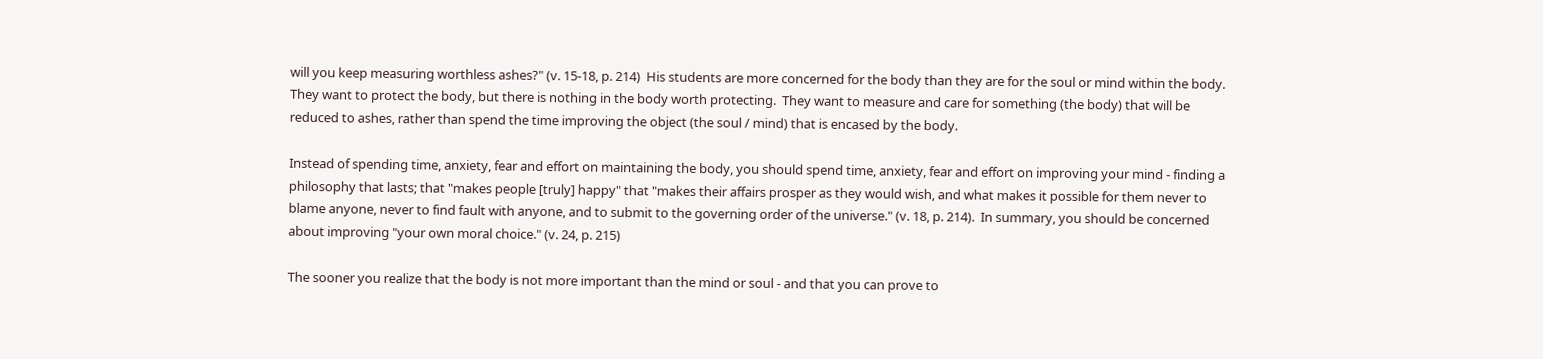will you keep measuring worthless ashes?" (v. 15-18, p. 214)  His students are more concerned for the body than they are for the soul or mind within the body.  They want to protect the body, but there is nothing in the body worth protecting.  They want to measure and care for something (the body) that will be reduced to ashes, rather than spend the time improving the object (the soul / mind) that is encased by the body.

Instead of spending time, anxiety, fear and effort on maintaining the body, you should spend time, anxiety, fear and effort on improving your mind - finding a philosophy that lasts; that "makes people [truly] happy" that "makes their affairs prosper as they would wish, and what makes it possible for them never to blame anyone, never to find fault with anyone, and to submit to the governing order of the universe." (v. 18, p. 214).  In summary, you should be concerned about improving "your own moral choice." (v. 24, p. 215)

The sooner you realize that the body is not more important than the mind or soul - and that you can prove to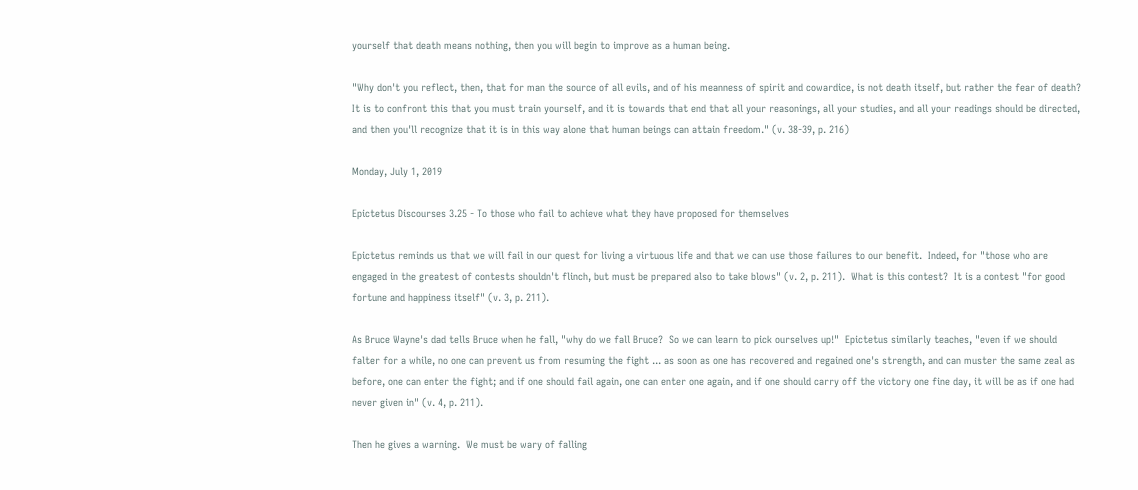yourself that death means nothing, then you will begin to improve as a human being.

"Why don't you reflect, then, that for man the source of all evils, and of his meanness of spirit and cowardice, is not death itself, but rather the fear of death?  It is to confront this that you must train yourself, and it is towards that end that all your reasonings, all your studies, and all your readings should be directed, and then you'll recognize that it is in this way alone that human beings can attain freedom." (v. 38-39, p. 216)

Monday, July 1, 2019

Epictetus Discourses 3.25 - To those who fail to achieve what they have proposed for themselves

Epictetus reminds us that we will fail in our quest for living a virtuous life and that we can use those failures to our benefit.  Indeed, for "those who are engaged in the greatest of contests shouldn't flinch, but must be prepared also to take blows" (v. 2, p. 211).  What is this contest?  It is a contest "for good fortune and happiness itself" (v. 3, p. 211).

As Bruce Wayne's dad tells Bruce when he fall, "why do we fall Bruce?  So we can learn to pick ourselves up!"  Epictetus similarly teaches, "even if we should falter for a while, no one can prevent us from resuming the fight ... as soon as one has recovered and regained one's strength, and can muster the same zeal as before, one can enter the fight; and if one should fail again, one can enter one again, and if one should carry off the victory one fine day, it will be as if one had never given in" (v. 4, p. 211).

Then he gives a warning.  We must be wary of falling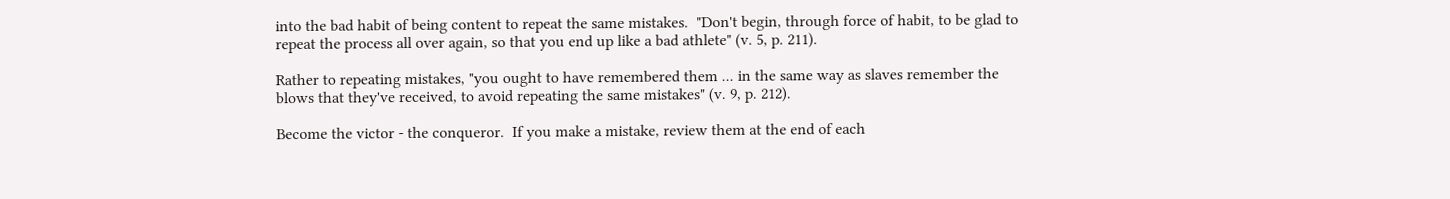into the bad habit of being content to repeat the same mistakes.  "Don't begin, through force of habit, to be glad to repeat the process all over again, so that you end up like a bad athlete" (v. 5, p. 211).

Rather to repeating mistakes, "you ought to have remembered them ... in the same way as slaves remember the blows that they've received, to avoid repeating the same mistakes" (v. 9, p. 212).

Become the victor - the conqueror.  If you make a mistake, review them at the end of each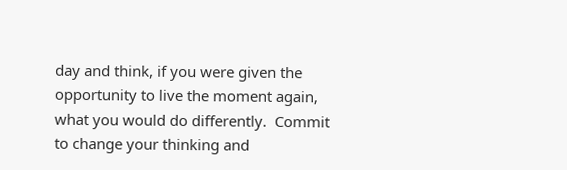day and think, if you were given the opportunity to live the moment again, what you would do differently.  Commit to change your thinking and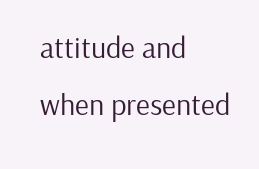attitude and when presented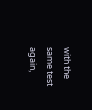with the same test again,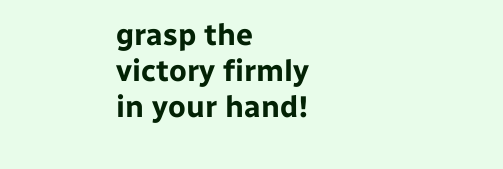grasp the victory firmly in your hand!